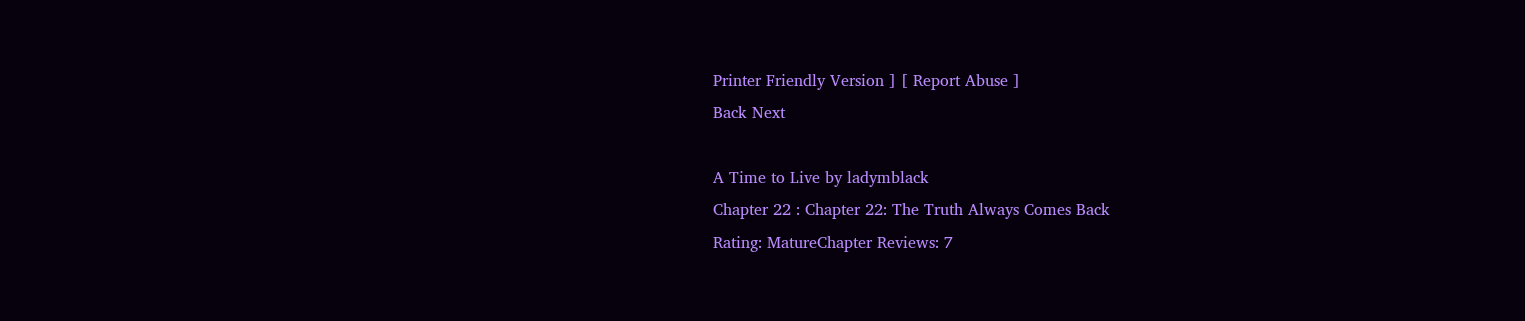Printer Friendly Version ] [ Report Abuse ]
Back Next

A Time to Live by ladymblack
Chapter 22 : Chapter 22: The Truth Always Comes Back
Rating: MatureChapter Reviews: 7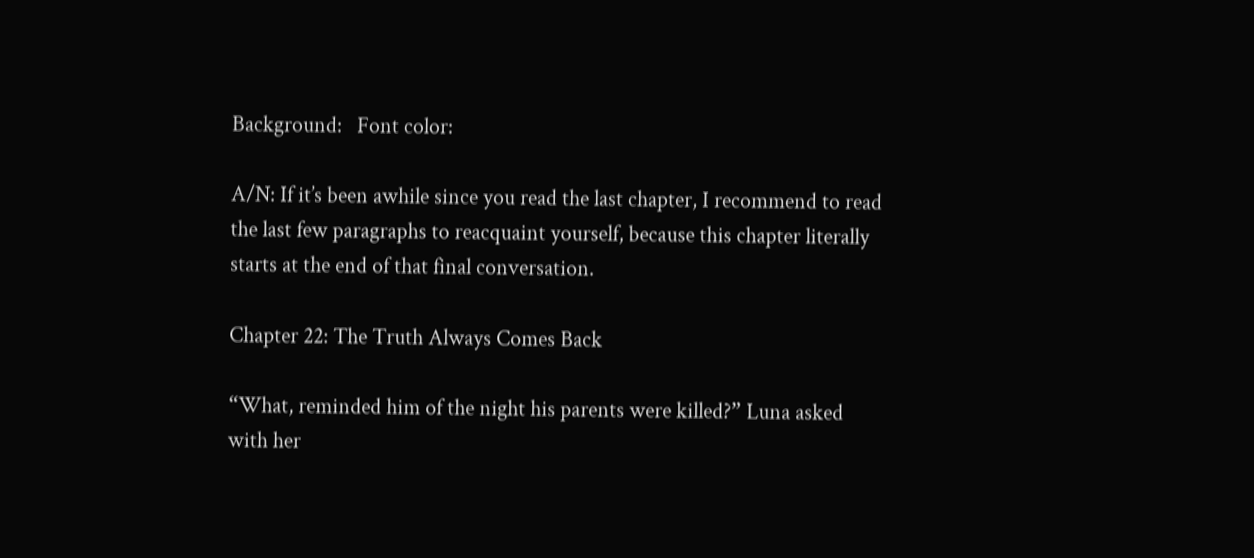Background:   Font color:

A/N: If it’s been awhile since you read the last chapter, I recommend to read the last few paragraphs to reacquaint yourself, because this chapter literally starts at the end of that final conversation.

Chapter 22: The Truth Always Comes Back

“What, reminded him of the night his parents were killed?” Luna asked with her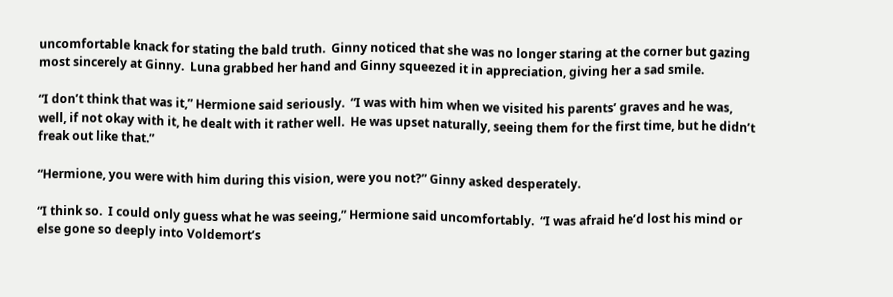uncomfortable knack for stating the bald truth.  Ginny noticed that she was no longer staring at the corner but gazing most sincerely at Ginny.  Luna grabbed her hand and Ginny squeezed it in appreciation, giving her a sad smile.

“I don’t think that was it,” Hermione said seriously.  “I was with him when we visited his parents’ graves and he was, well, if not okay with it, he dealt with it rather well.  He was upset naturally, seeing them for the first time, but he didn’t freak out like that.”

“Hermione, you were with him during this vision, were you not?” Ginny asked desperately.

“I think so.  I could only guess what he was seeing,” Hermione said uncomfortably.  “I was afraid he’d lost his mind or else gone so deeply into Voldemort’s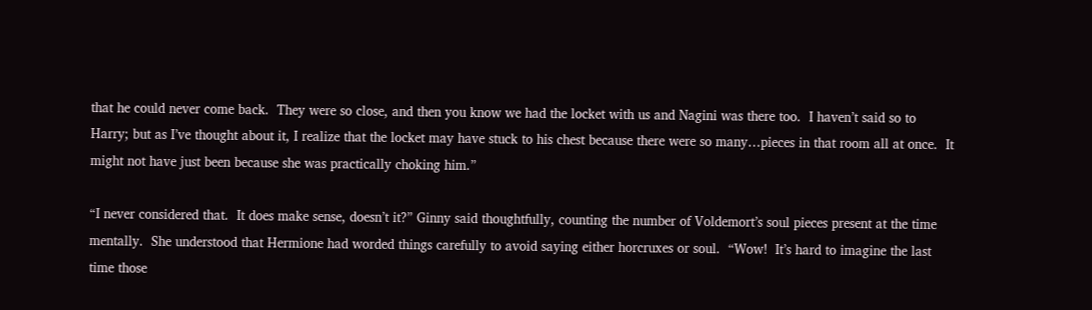that he could never come back.  They were so close, and then you know we had the locket with us and Nagini was there too.  I haven’t said so to Harry; but as I’ve thought about it, I realize that the locket may have stuck to his chest because there were so many…pieces in that room all at once.  It might not have just been because she was practically choking him.”

“I never considered that.  It does make sense, doesn’t it?” Ginny said thoughtfully, counting the number of Voldemort’s soul pieces present at the time mentally.  She understood that Hermione had worded things carefully to avoid saying either horcruxes or soul.  “Wow!  It’s hard to imagine the last time those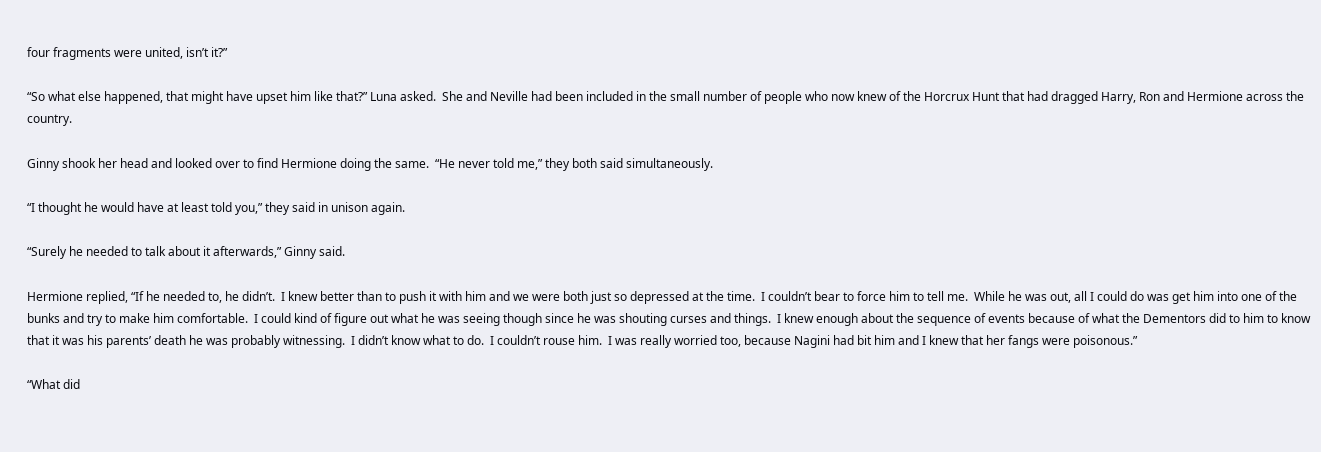four fragments were united, isn’t it?”

“So what else happened, that might have upset him like that?” Luna asked.  She and Neville had been included in the small number of people who now knew of the Horcrux Hunt that had dragged Harry, Ron and Hermione across the country.

Ginny shook her head and looked over to find Hermione doing the same.  “He never told me,” they both said simultaneously.

“I thought he would have at least told you,” they said in unison again.

“Surely he needed to talk about it afterwards,” Ginny said.

Hermione replied, “If he needed to, he didn’t.  I knew better than to push it with him and we were both just so depressed at the time.  I couldn’t bear to force him to tell me.  While he was out, all I could do was get him into one of the bunks and try to make him comfortable.  I could kind of figure out what he was seeing though since he was shouting curses and things.  I knew enough about the sequence of events because of what the Dementors did to him to know that it was his parents’ death he was probably witnessing.  I didn’t know what to do.  I couldn’t rouse him.  I was really worried too, because Nagini had bit him and I knew that her fangs were poisonous.”

“What did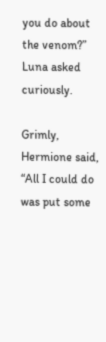you do about the venom?” Luna asked curiously.

Grimly, Hermione said, “All I could do was put some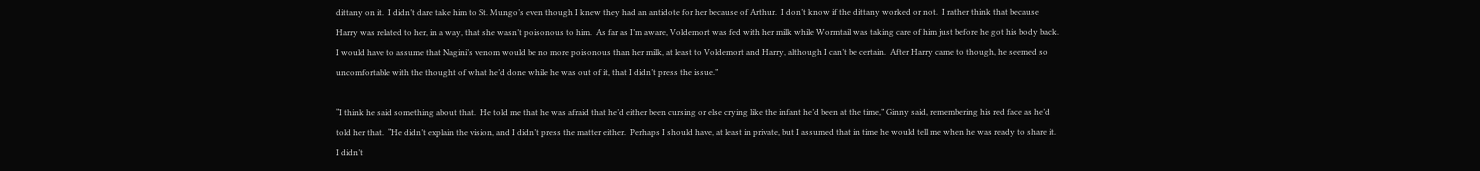dittany on it.  I didn’t dare take him to St. Mungo’s even though I knew they had an antidote for her because of Arthur.  I don’t know if the dittany worked or not.  I rather think that because Harry was related to her, in a way, that she wasn’t poisonous to him.  As far as I’m aware, Voldemort was fed with her milk while Wormtail was taking care of him just before he got his body back.  I would have to assume that Nagini’s venom would be no more poisonous than her milk, at least to Voldemort and Harry, although I can’t be certain.  After Harry came to though, he seemed so uncomfortable with the thought of what he’d done while he was out of it, that I didn’t press the issue.”

“I think he said something about that.  He told me that he was afraid that he’d either been cursing or else crying like the infant he’d been at the time,” Ginny said, remembering his red face as he’d told her that.  “He didn’t explain the vision, and I didn’t press the matter either.  Perhaps I should have, at least in private, but I assumed that in time he would tell me when he was ready to share it.  I didn’t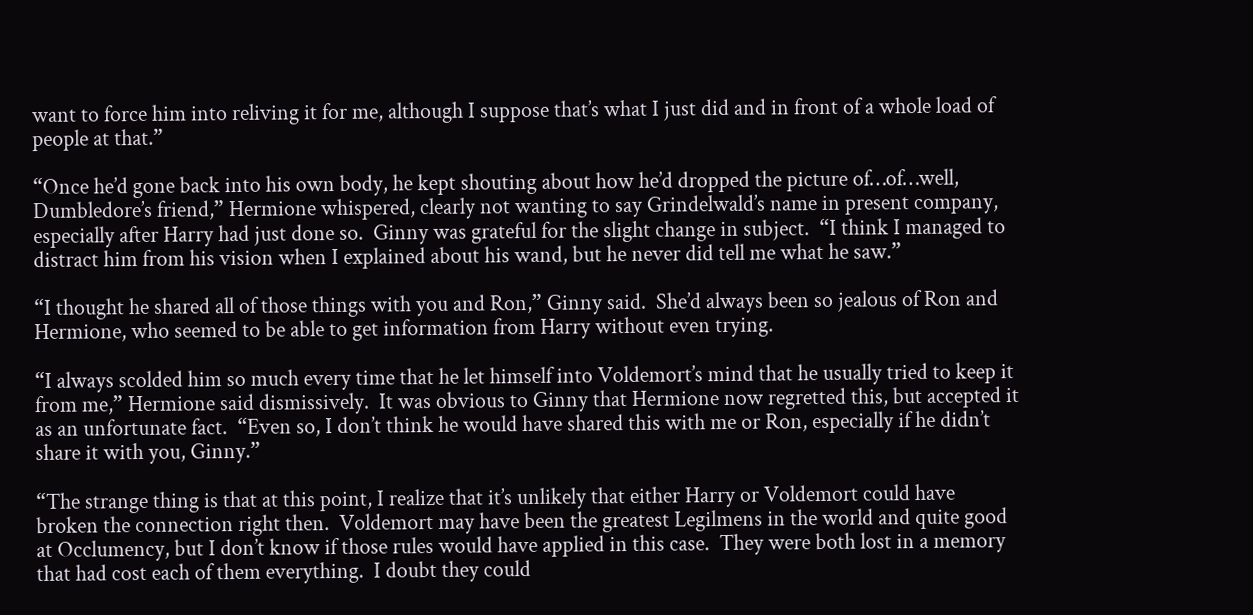want to force him into reliving it for me, although I suppose that’s what I just did and in front of a whole load of people at that.”

“Once he’d gone back into his own body, he kept shouting about how he’d dropped the picture of…of…well, Dumbledore’s friend,” Hermione whispered, clearly not wanting to say Grindelwald’s name in present company, especially after Harry had just done so.  Ginny was grateful for the slight change in subject.  “I think I managed to distract him from his vision when I explained about his wand, but he never did tell me what he saw.”

“I thought he shared all of those things with you and Ron,” Ginny said.  She’d always been so jealous of Ron and Hermione, who seemed to be able to get information from Harry without even trying.

“I always scolded him so much every time that he let himself into Voldemort’s mind that he usually tried to keep it from me,” Hermione said dismissively.  It was obvious to Ginny that Hermione now regretted this, but accepted it as an unfortunate fact.  “Even so, I don’t think he would have shared this with me or Ron, especially if he didn’t share it with you, Ginny.”

“The strange thing is that at this point, I realize that it’s unlikely that either Harry or Voldemort could have broken the connection right then.  Voldemort may have been the greatest Legilmens in the world and quite good at Occlumency, but I don’t know if those rules would have applied in this case.  They were both lost in a memory that had cost each of them everything.  I doubt they could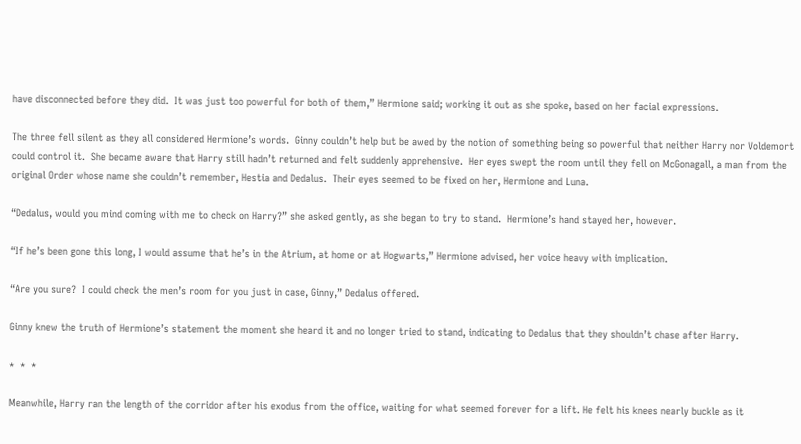have disconnected before they did.  It was just too powerful for both of them,” Hermione said; working it out as she spoke, based on her facial expressions.

The three fell silent as they all considered Hermione’s words.  Ginny couldn’t help but be awed by the notion of something being so powerful that neither Harry nor Voldemort could control it.  She became aware that Harry still hadn’t returned and felt suddenly apprehensive.  Her eyes swept the room until they fell on McGonagall, a man from the original Order whose name she couldn’t remember, Hestia and Dedalus.  Their eyes seemed to be fixed on her, Hermione and Luna.

“Dedalus, would you mind coming with me to check on Harry?” she asked gently, as she began to try to stand.  Hermione’s hand stayed her, however.

“If he’s been gone this long, I would assume that he’s in the Atrium, at home or at Hogwarts,” Hermione advised, her voice heavy with implication.

“Are you sure?  I could check the men’s room for you just in case, Ginny,” Dedalus offered.

Ginny knew the truth of Hermione’s statement the moment she heard it and no longer tried to stand, indicating to Dedalus that they shouldn’t chase after Harry.

*  *  *

Meanwhile, Harry ran the length of the corridor after his exodus from the office, waiting for what seemed forever for a lift. He felt his knees nearly buckle as it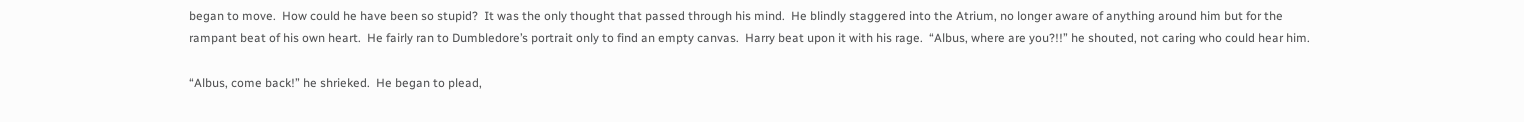began to move.  How could he have been so stupid?  It was the only thought that passed through his mind.  He blindly staggered into the Atrium, no longer aware of anything around him but for the rampant beat of his own heart.  He fairly ran to Dumbledore’s portrait only to find an empty canvas.  Harry beat upon it with his rage.  “Albus, where are you?!!” he shouted, not caring who could hear him.

“Albus, come back!” he shrieked.  He began to plead,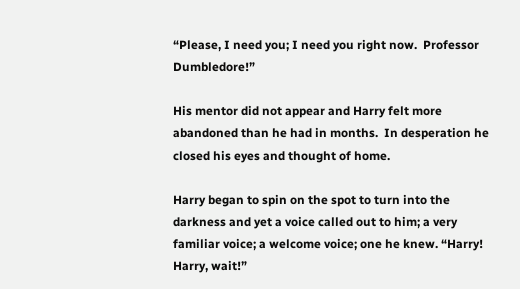“Please, I need you; I need you right now.  Professor Dumbledore!”

His mentor did not appear and Harry felt more abandoned than he had in months.  In desperation he closed his eyes and thought of home.

Harry began to spin on the spot to turn into the darkness and yet a voice called out to him; a very familiar voice; a welcome voice; one he knew. “Harry! Harry, wait!”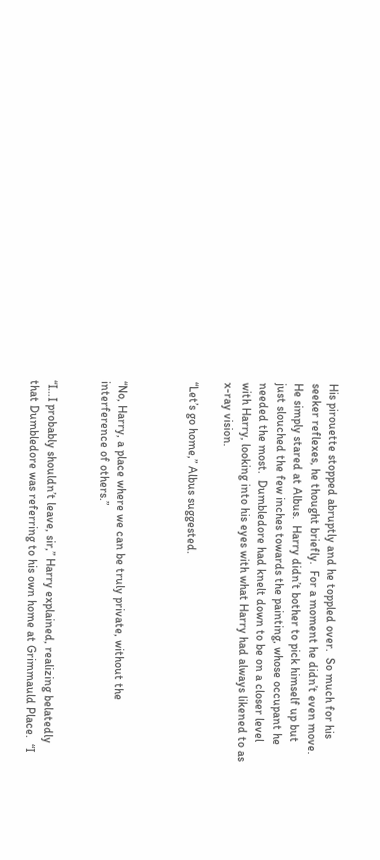His pirouette stopped abruptly and he toppled over.  So much for his seeker reflexes, he thought briefly.  For a moment he didn’t even move.  He simply stared at Albus.  Harry didn’t bother to pick himself up but just slouched the few inches towards the painting, whose occupant he needed the most.  Dumbledore had knelt down to be on a closer level with Harry, looking into his eyes with what Harry had always likened to as x-ray vision.

“Let’s go home,” Albus suggested.



“No, Harry, a place where we can be truly private, without the interference of others.”


“I…I probably shouldn’t leave, sir,” Harry explained, realizing belatedly that Dumbledore was referring to his own home at Grimmauld Place.  “I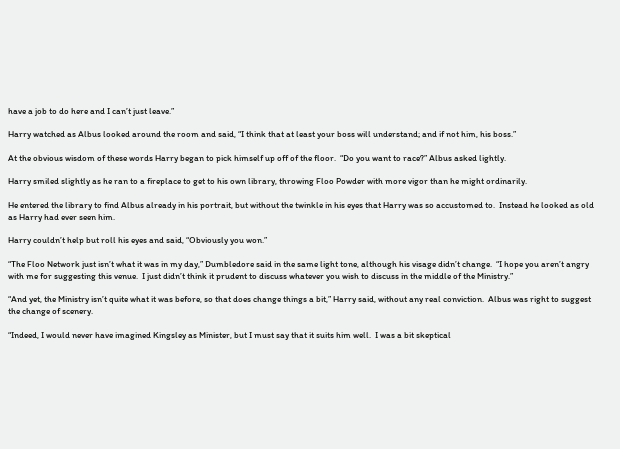have a job to do here and I can’t just leave.”

Harry watched as Albus looked around the room and said, “I think that at least your boss will understand; and if not him, his boss.”

At the obvious wisdom of these words Harry began to pick himself up off of the floor.  “Do you want to race?” Albus asked lightly.

Harry smiled slightly as he ran to a fireplace to get to his own library, throwing Floo Powder with more vigor than he might ordinarily.

He entered the library to find Albus already in his portrait, but without the twinkle in his eyes that Harry was so accustomed to.  Instead he looked as old as Harry had ever seen him.

Harry couldn’t help but roll his eyes and said, “Obviously you won.”

“The Floo Network just isn’t what it was in my day,” Dumbledore said in the same light tone, although his visage didn’t change.  “I hope you aren’t angry with me for suggesting this venue.  I just didn’t think it prudent to discuss whatever you wish to discuss in the middle of the Ministry.”

“And yet, the Ministry isn’t quite what it was before, so that does change things a bit,” Harry said, without any real conviction.  Albus was right to suggest the change of scenery.

“Indeed, I would never have imagined Kingsley as Minister, but I must say that it suits him well.  I was a bit skeptical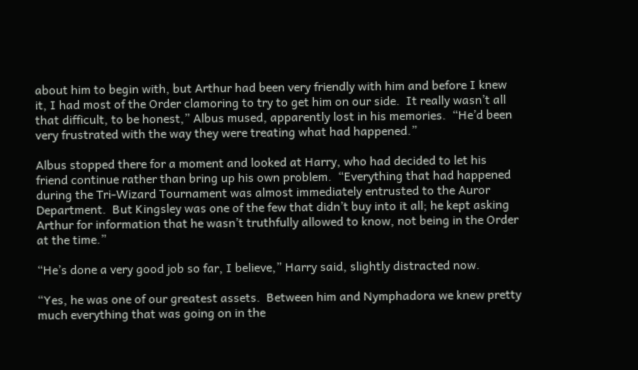about him to begin with, but Arthur had been very friendly with him and before I knew it, I had most of the Order clamoring to try to get him on our side.  It really wasn’t all that difficult, to be honest,” Albus mused, apparently lost in his memories.  “He’d been very frustrated with the way they were treating what had happened.”

Albus stopped there for a moment and looked at Harry, who had decided to let his friend continue rather than bring up his own problem.  “Everything that had happened during the Tri-Wizard Tournament was almost immediately entrusted to the Auror Department.  But Kingsley was one of the few that didn’t buy into it all; he kept asking Arthur for information that he wasn’t truthfully allowed to know, not being in the Order at the time.”

“He’s done a very good job so far, I believe,” Harry said, slightly distracted now.

“Yes, he was one of our greatest assets.  Between him and Nymphadora we knew pretty much everything that was going on in the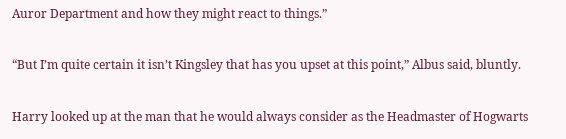Auror Department and how they might react to things.”

“But I’m quite certain it isn’t Kingsley that has you upset at this point,” Albus said, bluntly.

Harry looked up at the man that he would always consider as the Headmaster of Hogwarts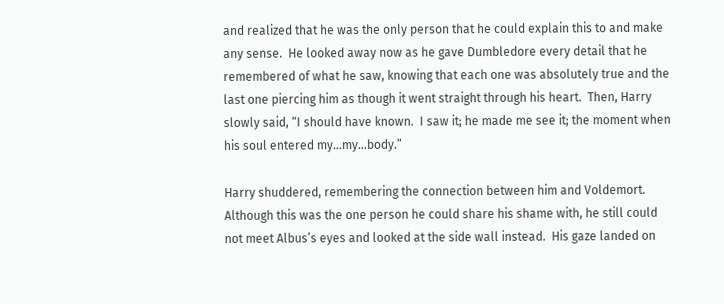and realized that he was the only person that he could explain this to and make any sense.  He looked away now as he gave Dumbledore every detail that he remembered of what he saw, knowing that each one was absolutely true and the last one piercing him as though it went straight through his heart.  Then, Harry slowly said, “I should have known.  I saw it; he made me see it; the moment when his soul entered my…my…body.”

Harry shuddered, remembering the connection between him and Voldemort.  Although this was the one person he could share his shame with, he still could not meet Albus’s eyes and looked at the side wall instead.  His gaze landed on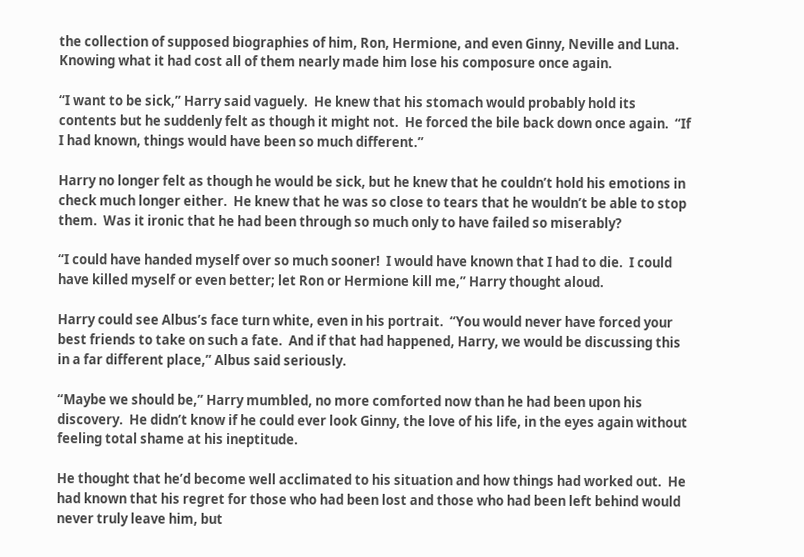the collection of supposed biographies of him, Ron, Hermione, and even Ginny, Neville and Luna.  Knowing what it had cost all of them nearly made him lose his composure once again.

“I want to be sick,” Harry said vaguely.  He knew that his stomach would probably hold its contents but he suddenly felt as though it might not.  He forced the bile back down once again.  “If I had known, things would have been so much different.”

Harry no longer felt as though he would be sick, but he knew that he couldn’t hold his emotions in check much longer either.  He knew that he was so close to tears that he wouldn’t be able to stop them.  Was it ironic that he had been through so much only to have failed so miserably?

“I could have handed myself over so much sooner!  I would have known that I had to die.  I could have killed myself or even better; let Ron or Hermione kill me,” Harry thought aloud.

Harry could see Albus’s face turn white, even in his portrait.  “You would never have forced your best friends to take on such a fate.  And if that had happened, Harry, we would be discussing this in a far different place,” Albus said seriously.

“Maybe we should be,” Harry mumbled, no more comforted now than he had been upon his discovery.  He didn’t know if he could ever look Ginny, the love of his life, in the eyes again without feeling total shame at his ineptitude.

He thought that he’d become well acclimated to his situation and how things had worked out.  He had known that his regret for those who had been lost and those who had been left behind would never truly leave him, but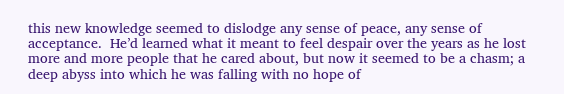this new knowledge seemed to dislodge any sense of peace, any sense of acceptance.  He’d learned what it meant to feel despair over the years as he lost more and more people that he cared about, but now it seemed to be a chasm; a deep abyss into which he was falling with no hope of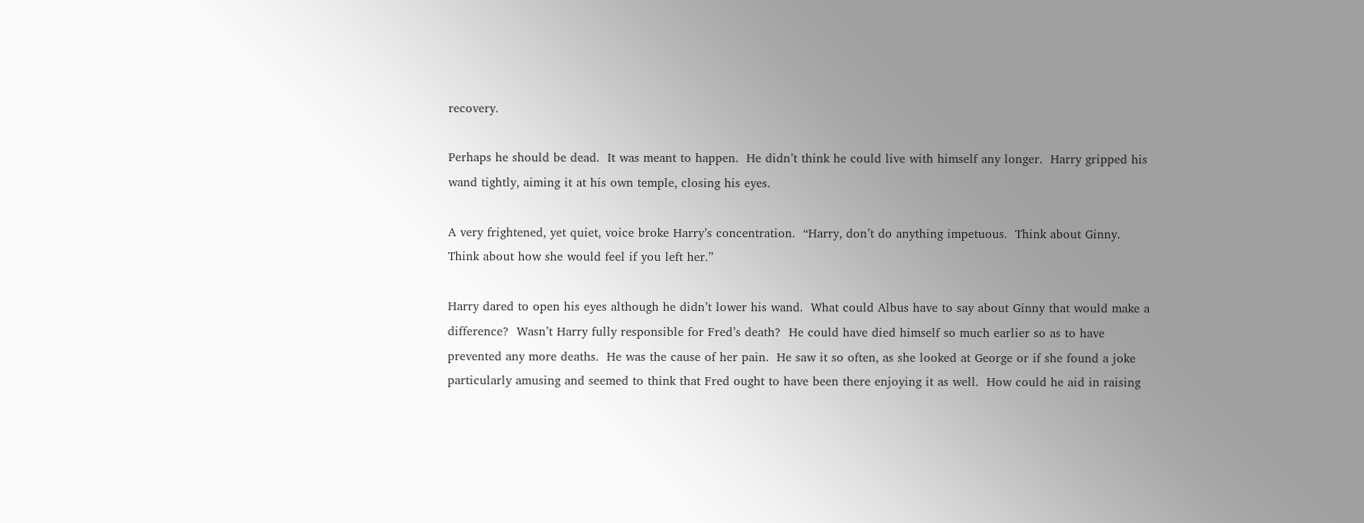recovery.

Perhaps he should be dead.  It was meant to happen.  He didn’t think he could live with himself any longer.  Harry gripped his wand tightly, aiming it at his own temple, closing his eyes.

A very frightened, yet quiet, voice broke Harry’s concentration.  “Harry, don’t do anything impetuous.  Think about Ginny.  Think about how she would feel if you left her.”

Harry dared to open his eyes although he didn’t lower his wand.  What could Albus have to say about Ginny that would make a difference?  Wasn’t Harry fully responsible for Fred’s death?  He could have died himself so much earlier so as to have prevented any more deaths.  He was the cause of her pain.  He saw it so often, as she looked at George or if she found a joke particularly amusing and seemed to think that Fred ought to have been there enjoying it as well.  How could he aid in raising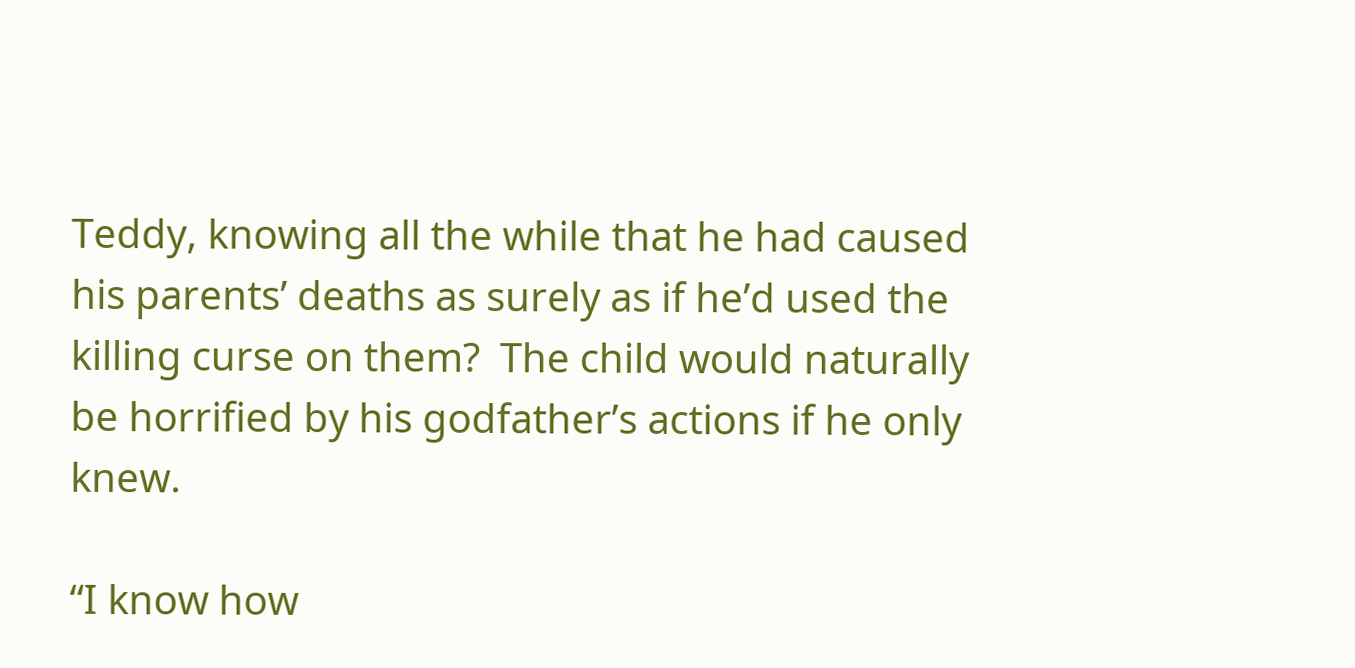Teddy, knowing all the while that he had caused his parents’ deaths as surely as if he’d used the killing curse on them?  The child would naturally be horrified by his godfather’s actions if he only knew.

“I know how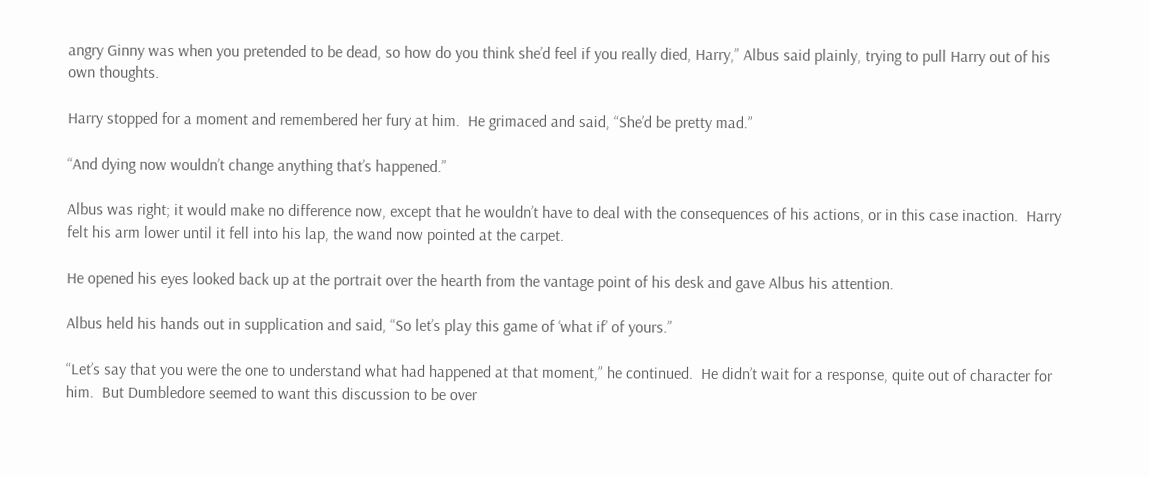angry Ginny was when you pretended to be dead, so how do you think she’d feel if you really died, Harry,” Albus said plainly, trying to pull Harry out of his own thoughts.

Harry stopped for a moment and remembered her fury at him.  He grimaced and said, “She’d be pretty mad.”

“And dying now wouldn’t change anything that’s happened.”

Albus was right; it would make no difference now, except that he wouldn’t have to deal with the consequences of his actions, or in this case inaction.  Harry felt his arm lower until it fell into his lap, the wand now pointed at the carpet.

He opened his eyes looked back up at the portrait over the hearth from the vantage point of his desk and gave Albus his attention.

Albus held his hands out in supplication and said, “So let’s play this game of ‘what if’ of yours.”

“Let’s say that you were the one to understand what had happened at that moment,” he continued.  He didn’t wait for a response, quite out of character for him.  But Dumbledore seemed to want this discussion to be over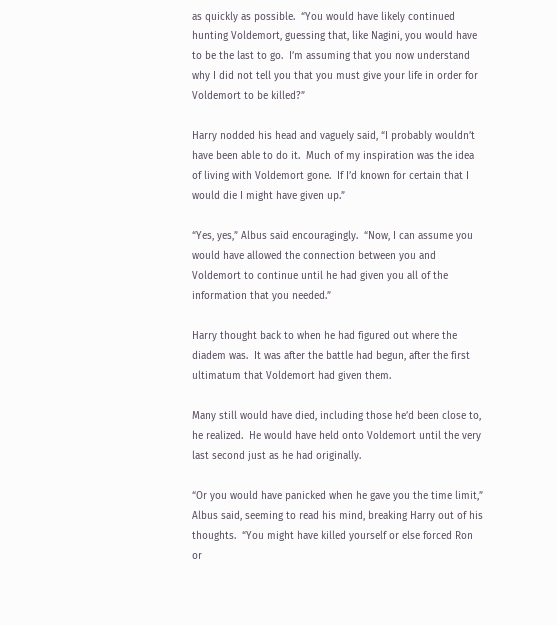as quickly as possible.  “You would have likely continued hunting Voldemort, guessing that, like Nagini, you would have to be the last to go.  I’m assuming that you now understand why I did not tell you that you must give your life in order for Voldemort to be killed?”

Harry nodded his head and vaguely said, “I probably wouldn’t have been able to do it.  Much of my inspiration was the idea of living with Voldemort gone.  If I’d known for certain that I would die I might have given up.”

“Yes, yes,” Albus said encouragingly.  “Now, I can assume you would have allowed the connection between you and Voldemort to continue until he had given you all of the information that you needed.”

Harry thought back to when he had figured out where the diadem was.  It was after the battle had begun, after the first ultimatum that Voldemort had given them.

Many still would have died, including those he’d been close to, he realized.  He would have held onto Voldemort until the very last second just as he had originally.

“Or you would have panicked when he gave you the time limit,” Albus said, seeming to read his mind, breaking Harry out of his thoughts.  “You might have killed yourself or else forced Ron or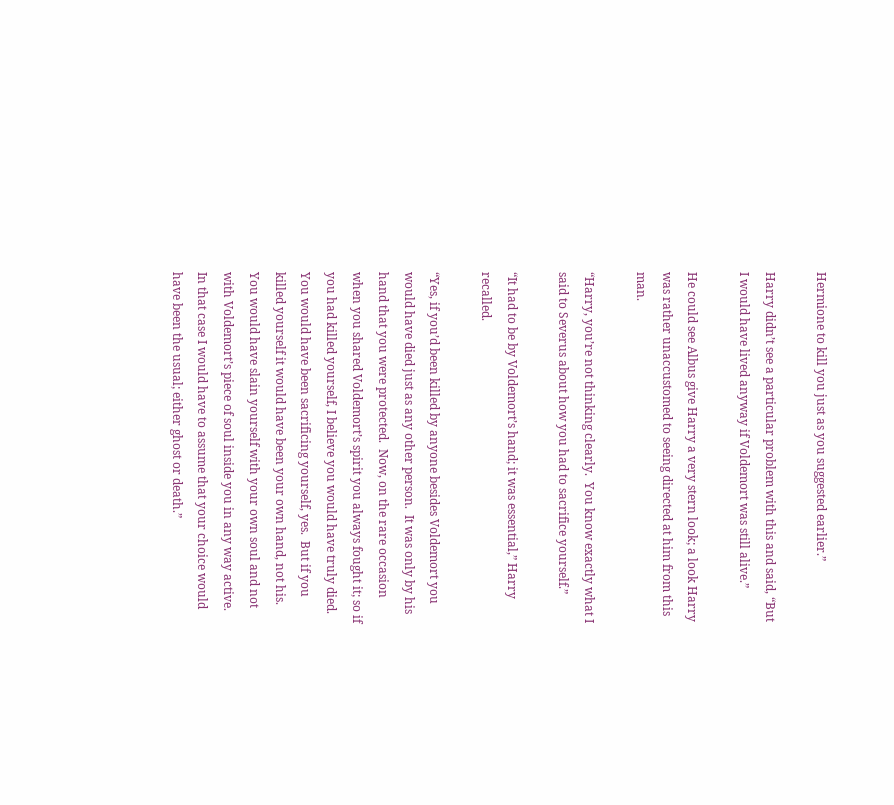Hermione to kill you just as you suggested earlier.”

Harry didn’t see a particular problem with this and said, “But I would have lived anyway if Voldemort was still alive.”

He could see Albus give Harry a very stern look; a look Harry was rather unaccustomed to seeing directed at him from this man.

“Harry, you’re not thinking clearly.  You know exactly what I said to Severus about how you had to sacrifice yourself.”

“It had to be by Voldemort’s hand; it was essential,” Harry recalled.

“Yes, if you’d been killed by anyone besides Voldemort you would have died just as any other person.  It was only by his hand that you were protected.  Now, on the rare occasion when you shared Voldemort’s spirit you always fought it; so if you had killed yourself, I believe you would have truly died.  You would have been sacrificing yourself, yes.  But if you killed yourself it would have been your own hand, not his.  You would have slain yourself with your own soul and not with Voldemort’s piece of soul inside you in any way active.  In that case I would have to assume that your choice would have been the usual; either ghost or death.”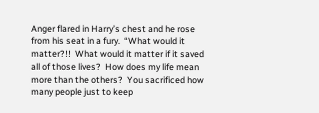Anger flared in Harry’s chest and he rose from his seat in a fury.  “What would it matter?!!  What would it matter if it saved all of those lives?  How does my life mean more than the others?  You sacrificed how many people just to keep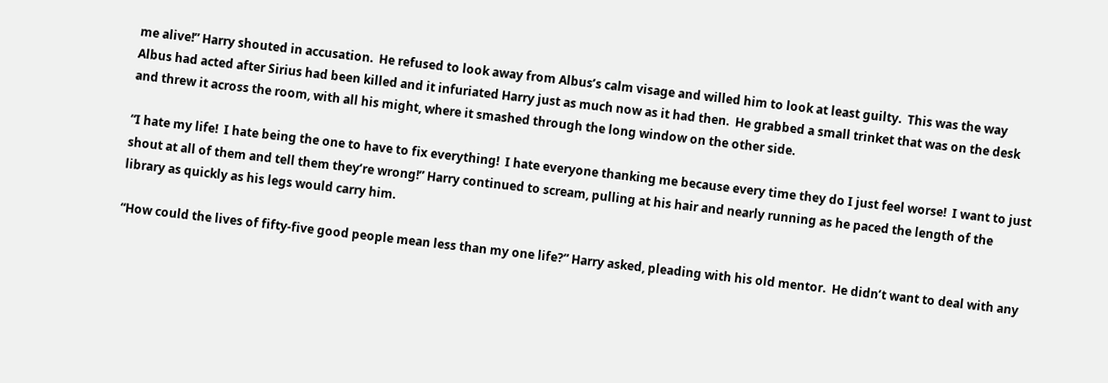me alive!” Harry shouted in accusation.  He refused to look away from Albus’s calm visage and willed him to look at least guilty.  This was the way Albus had acted after Sirius had been killed and it infuriated Harry just as much now as it had then.  He grabbed a small trinket that was on the desk and threw it across the room, with all his might, where it smashed through the long window on the other side.

“I hate my life!  I hate being the one to have to fix everything!  I hate everyone thanking me because every time they do I just feel worse!  I want to just shout at all of them and tell them they’re wrong!” Harry continued to scream, pulling at his hair and nearly running as he paced the length of the library as quickly as his legs would carry him.

“How could the lives of fifty-five good people mean less than my one life?” Harry asked, pleading with his old mentor.  He didn’t want to deal with any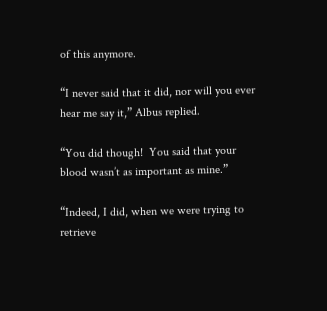of this anymore.

“I never said that it did, nor will you ever hear me say it,” Albus replied.

“You did though!  You said that your blood wasn’t as important as mine.”

“Indeed, I did, when we were trying to retrieve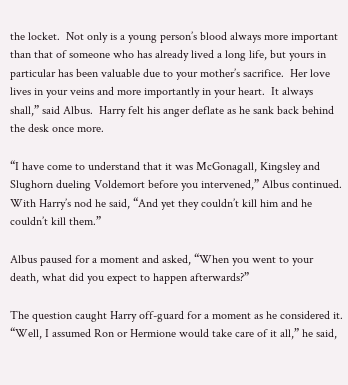the locket.  Not only is a young person’s blood always more important than that of someone who has already lived a long life, but yours in particular has been valuable due to your mother’s sacrifice.  Her love lives in your veins and more importantly in your heart.  It always shall,” said Albus.  Harry felt his anger deflate as he sank back behind the desk once more.

“I have come to understand that it was McGonagall, Kingsley and Slughorn dueling Voldemort before you intervened,” Albus continued.  With Harry’s nod he said, “And yet they couldn’t kill him and he couldn’t kill them.”

Albus paused for a moment and asked, “When you went to your death, what did you expect to happen afterwards?”

The question caught Harry off-guard for a moment as he considered it.  “Well, I assumed Ron or Hermione would take care of it all,” he said,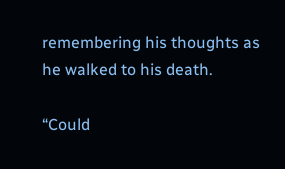remembering his thoughts as he walked to his death.

“Could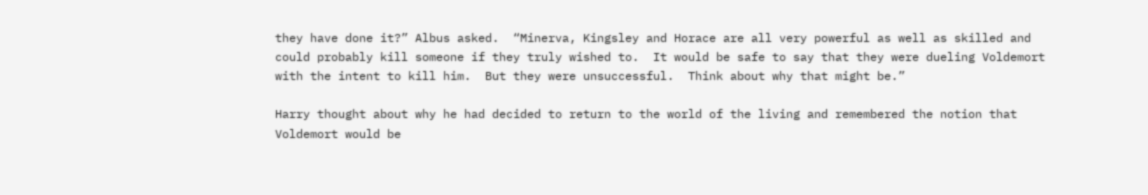they have done it?” Albus asked.  “Minerva, Kingsley and Horace are all very powerful as well as skilled and could probably kill someone if they truly wished to.  It would be safe to say that they were dueling Voldemort with the intent to kill him.  But they were unsuccessful.  Think about why that might be.”

Harry thought about why he had decided to return to the world of the living and remembered the notion that Voldemort would be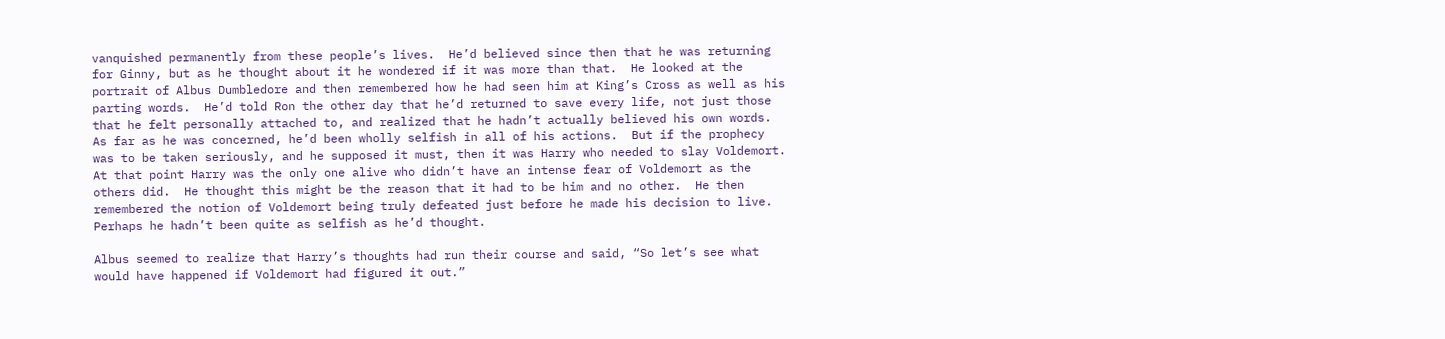vanquished permanently from these people’s lives.  He’d believed since then that he was returning for Ginny, but as he thought about it he wondered if it was more than that.  He looked at the portrait of Albus Dumbledore and then remembered how he had seen him at King’s Cross as well as his parting words.  He’d told Ron the other day that he’d returned to save every life, not just those that he felt personally attached to, and realized that he hadn’t actually believed his own words.  As far as he was concerned, he’d been wholly selfish in all of his actions.  But if the prophecy was to be taken seriously, and he supposed it must, then it was Harry who needed to slay Voldemort.  At that point Harry was the only one alive who didn’t have an intense fear of Voldemort as the others did.  He thought this might be the reason that it had to be him and no other.  He then remembered the notion of Voldemort being truly defeated just before he made his decision to live.  Perhaps he hadn’t been quite as selfish as he’d thought.

Albus seemed to realize that Harry’s thoughts had run their course and said, “So let’s see what would have happened if Voldemort had figured it out.”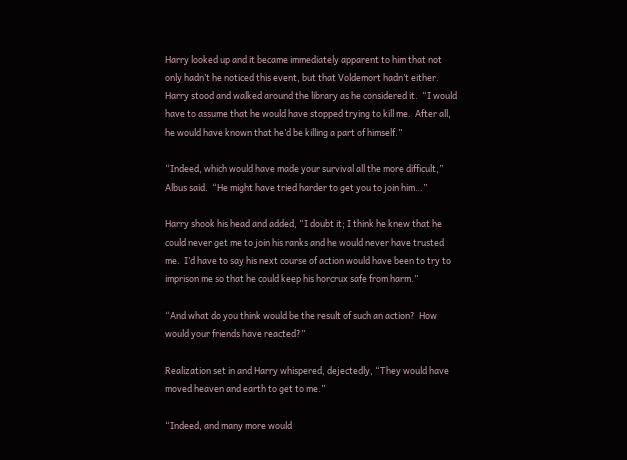Harry looked up and it became immediately apparent to him that not only hadn’t he noticed this event, but that Voldemort hadn’t either.  Harry stood and walked around the library as he considered it.  “I would have to assume that he would have stopped trying to kill me.  After all, he would have known that he’d be killing a part of himself.”

“Indeed, which would have made your survival all the more difficult,” Albus said.  “He might have tried harder to get you to join him…”

Harry shook his head and added, “I doubt it; I think he knew that he could never get me to join his ranks and he would never have trusted me.  I’d have to say his next course of action would have been to try to imprison me so that he could keep his horcrux safe from harm.”

“And what do you think would be the result of such an action?  How would your friends have reacted?”

Realization set in and Harry whispered, dejectedly, “They would have moved heaven and earth to get to me.”

“Indeed, and many more would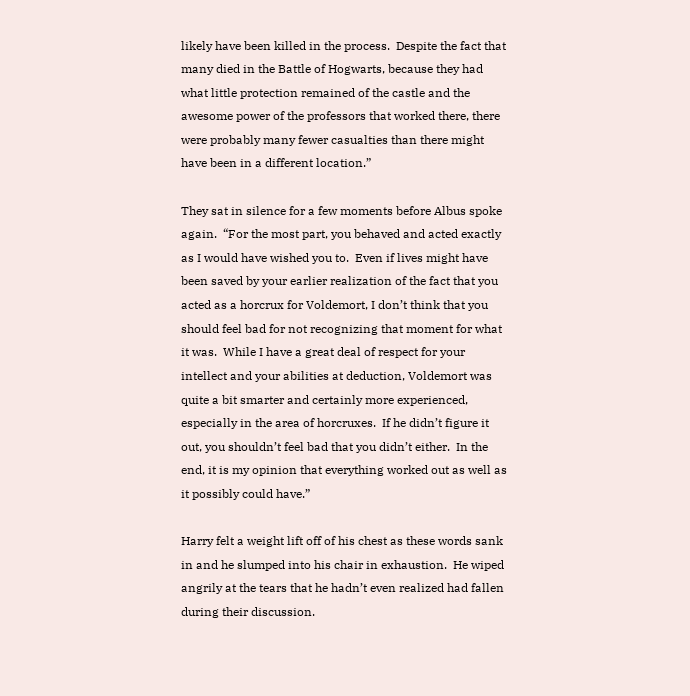likely have been killed in the process.  Despite the fact that many died in the Battle of Hogwarts, because they had what little protection remained of the castle and the awesome power of the professors that worked there, there were probably many fewer casualties than there might have been in a different location.”

They sat in silence for a few moments before Albus spoke again.  “For the most part, you behaved and acted exactly as I would have wished you to.  Even if lives might have been saved by your earlier realization of the fact that you acted as a horcrux for Voldemort, I don’t think that you should feel bad for not recognizing that moment for what it was.  While I have a great deal of respect for your intellect and your abilities at deduction, Voldemort was quite a bit smarter and certainly more experienced, especially in the area of horcruxes.  If he didn’t figure it out, you shouldn’t feel bad that you didn’t either.  In the end, it is my opinion that everything worked out as well as it possibly could have.”

Harry felt a weight lift off of his chest as these words sank in and he slumped into his chair in exhaustion.  He wiped angrily at the tears that he hadn’t even realized had fallen during their discussion.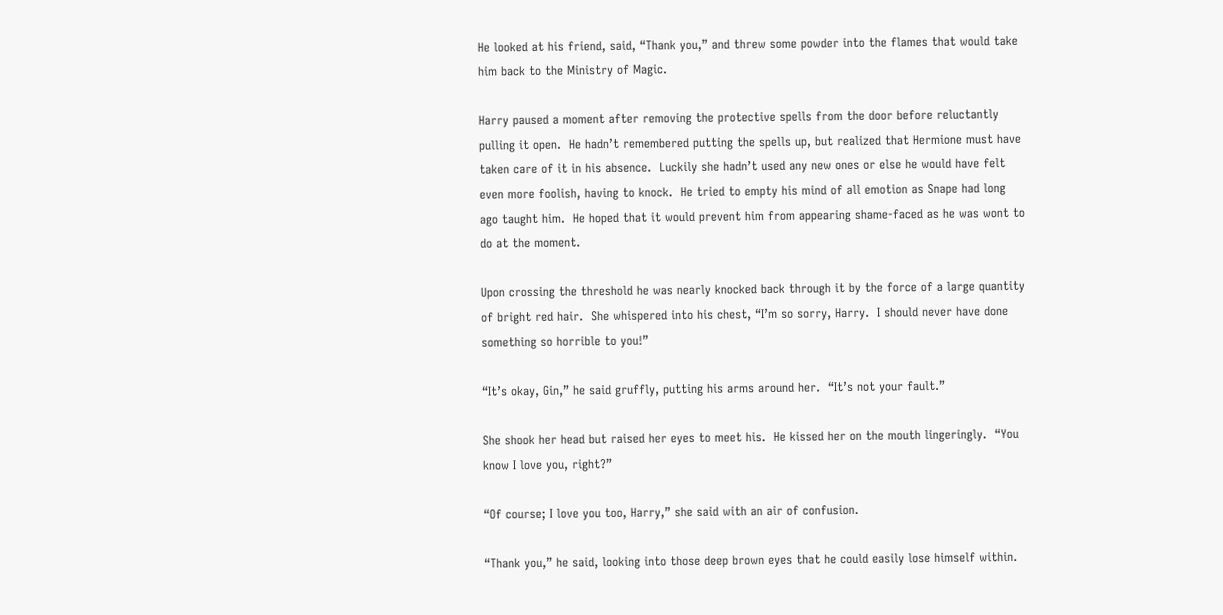He looked at his friend, said, “Thank you,” and threw some powder into the flames that would take him back to the Ministry of Magic.

Harry paused a moment after removing the protective spells from the door before reluctantly pulling it open.  He hadn’t remembered putting the spells up, but realized that Hermione must have taken care of it in his absence.  Luckily she hadn’t used any new ones or else he would have felt even more foolish, having to knock.  He tried to empty his mind of all emotion as Snape had long ago taught him.  He hoped that it would prevent him from appearing shame-faced as he was wont to do at the moment.

Upon crossing the threshold he was nearly knocked back through it by the force of a large quantity of bright red hair.  She whispered into his chest, “I’m so sorry, Harry.  I should never have done something so horrible to you!”

“It’s okay, Gin,” he said gruffly, putting his arms around her.  “It’s not your fault.”

She shook her head but raised her eyes to meet his.  He kissed her on the mouth lingeringly.  “You know I love you, right?”

“Of course; I love you too, Harry,” she said with an air of confusion.

“Thank you,” he said, looking into those deep brown eyes that he could easily lose himself within.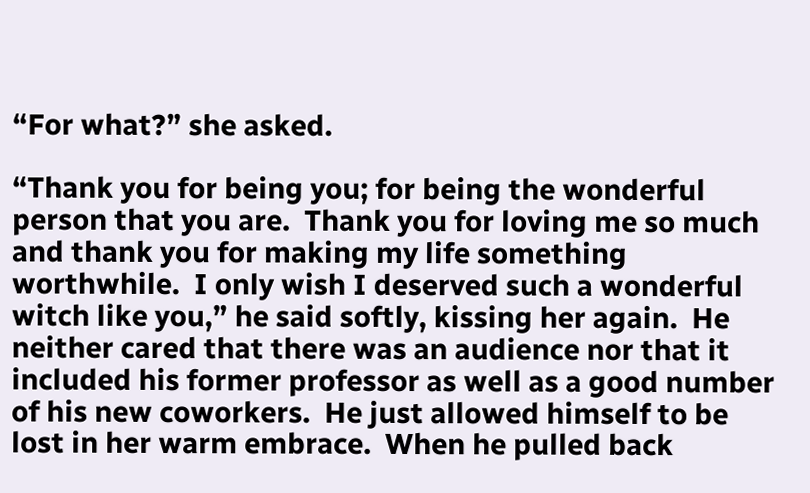“For what?” she asked.

“Thank you for being you; for being the wonderful person that you are.  Thank you for loving me so much and thank you for making my life something worthwhile.  I only wish I deserved such a wonderful witch like you,” he said softly, kissing her again.  He neither cared that there was an audience nor that it included his former professor as well as a good number of his new coworkers.  He just allowed himself to be lost in her warm embrace.  When he pulled back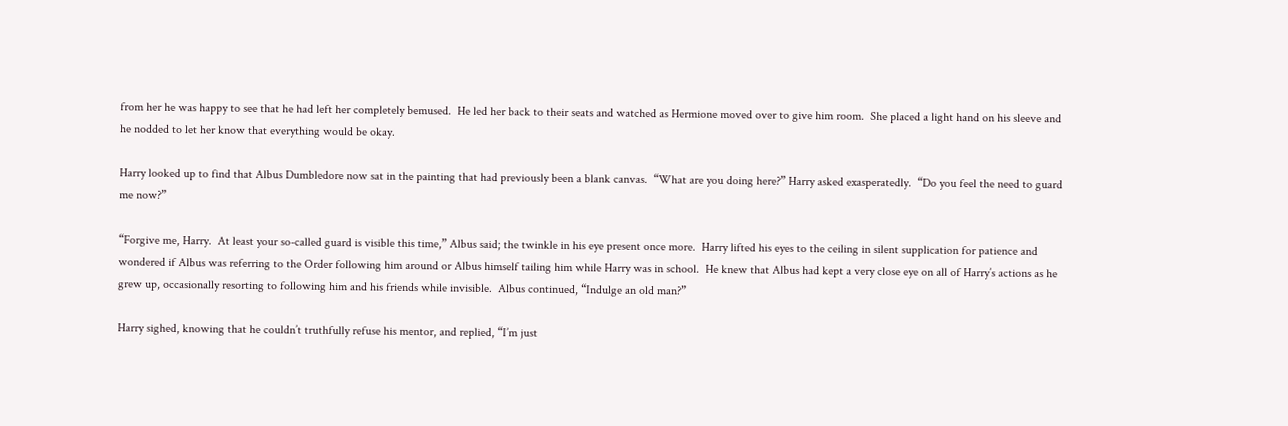from her he was happy to see that he had left her completely bemused.  He led her back to their seats and watched as Hermione moved over to give him room.  She placed a light hand on his sleeve and he nodded to let her know that everything would be okay.

Harry looked up to find that Albus Dumbledore now sat in the painting that had previously been a blank canvas.  “What are you doing here?” Harry asked exasperatedly.  “Do you feel the need to guard me now?”

“Forgive me, Harry.  At least your so-called guard is visible this time,” Albus said; the twinkle in his eye present once more.  Harry lifted his eyes to the ceiling in silent supplication for patience and wondered if Albus was referring to the Order following him around or Albus himself tailing him while Harry was in school.  He knew that Albus had kept a very close eye on all of Harry’s actions as he grew up, occasionally resorting to following him and his friends while invisible.  Albus continued, “Indulge an old man?”

Harry sighed, knowing that he couldn’t truthfully refuse his mentor, and replied, “I’m just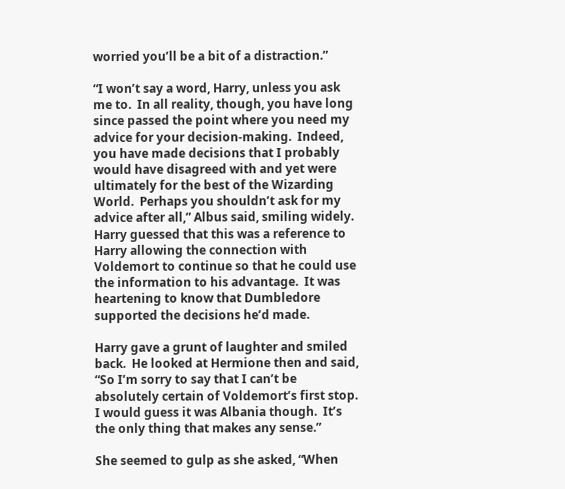worried you’ll be a bit of a distraction.”

“I won’t say a word, Harry, unless you ask me to.  In all reality, though, you have long since passed the point where you need my advice for your decision-making.  Indeed, you have made decisions that I probably would have disagreed with and yet were ultimately for the best of the Wizarding World.  Perhaps you shouldn’t ask for my advice after all,” Albus said, smiling widely.  Harry guessed that this was a reference to Harry allowing the connection with Voldemort to continue so that he could use the information to his advantage.  It was heartening to know that Dumbledore supported the decisions he’d made.

Harry gave a grunt of laughter and smiled back.  He looked at Hermione then and said, “So I’m sorry to say that I can’t be absolutely certain of Voldemort’s first stop.  I would guess it was Albania though.  It’s the only thing that makes any sense.”

She seemed to gulp as she asked, “When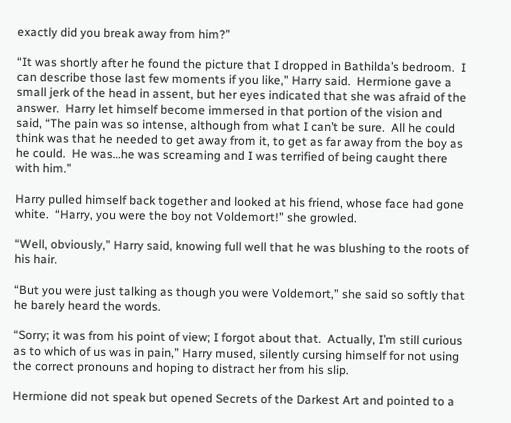exactly did you break away from him?”

“It was shortly after he found the picture that I dropped in Bathilda’s bedroom.  I can describe those last few moments if you like,” Harry said.  Hermione gave a small jerk of the head in assent, but her eyes indicated that she was afraid of the answer.  Harry let himself become immersed in that portion of the vision and said, “The pain was so intense, although from what I can’t be sure.  All he could think was that he needed to get away from it, to get as far away from the boy as he could.  He was…he was screaming and I was terrified of being caught there with him.”

Harry pulled himself back together and looked at his friend, whose face had gone white.  “Harry, you were the boy not Voldemort!” she growled.

“Well, obviously,” Harry said, knowing full well that he was blushing to the roots of his hair.

“But you were just talking as though you were Voldemort,” she said so softly that he barely heard the words.

“Sorry; it was from his point of view; I forgot about that.  Actually, I’m still curious as to which of us was in pain,” Harry mused, silently cursing himself for not using the correct pronouns and hoping to distract her from his slip.

Hermione did not speak but opened Secrets of the Darkest Art and pointed to a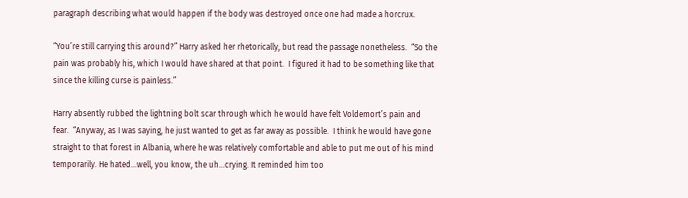paragraph describing what would happen if the body was destroyed once one had made a horcrux.

“You’re still carrying this around?” Harry asked her rhetorically, but read the passage nonetheless.  “So the pain was probably his, which I would have shared at that point.  I figured it had to be something like that since the killing curse is painless.”

Harry absently rubbed the lightning bolt scar through which he would have felt Voldemort’s pain and fear.  “Anyway, as I was saying, he just wanted to get as far away as possible.  I think he would have gone straight to that forest in Albania, where he was relatively comfortable and able to put me out of his mind temporarily. He hated…well, you know, the uh…crying. It reminded him too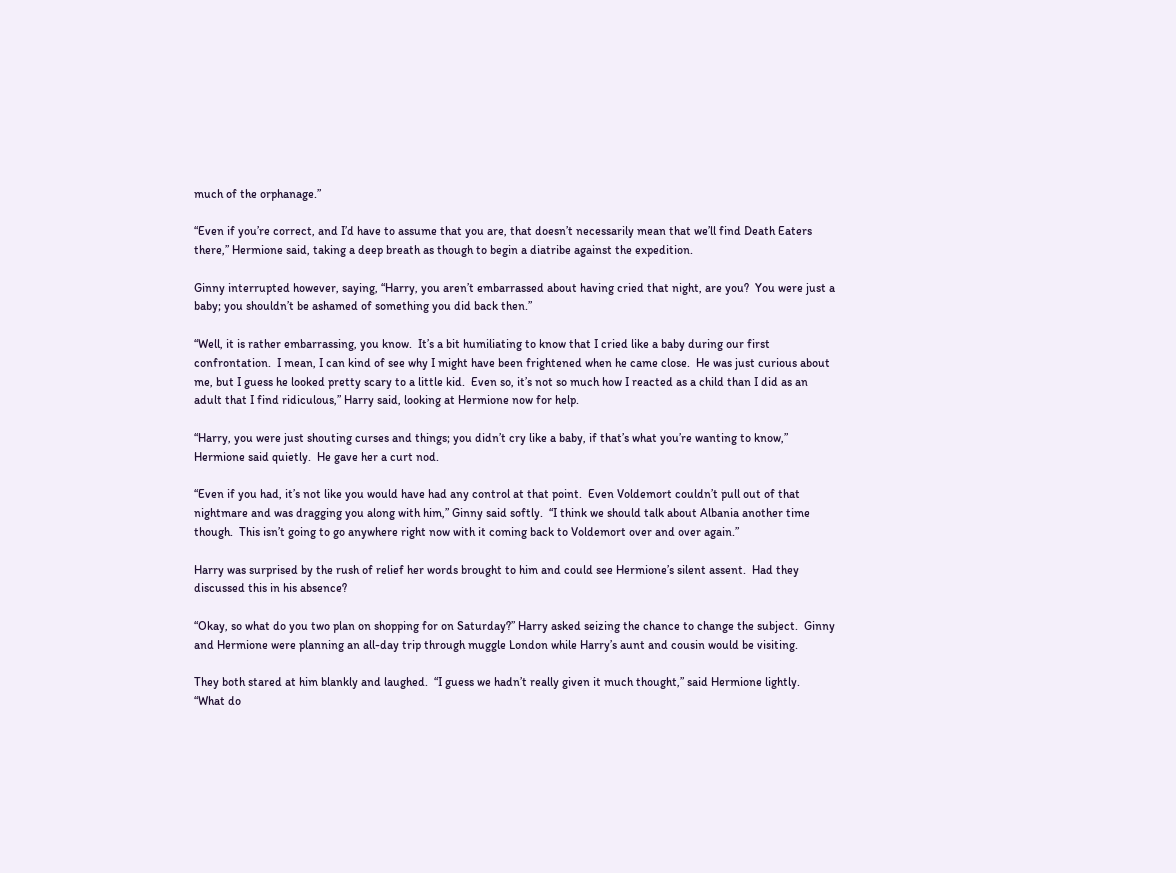much of the orphanage.”

“Even if you’re correct, and I’d have to assume that you are, that doesn’t necessarily mean that we’ll find Death Eaters there,” Hermione said, taking a deep breath as though to begin a diatribe against the expedition.

Ginny interrupted however, saying, “Harry, you aren’t embarrassed about having cried that night, are you?  You were just a baby; you shouldn’t be ashamed of something you did back then.”

“Well, it is rather embarrassing, you know.  It’s a bit humiliating to know that I cried like a baby during our first confrontation.  I mean, I can kind of see why I might have been frightened when he came close.  He was just curious about me, but I guess he looked pretty scary to a little kid.  Even so, it’s not so much how I reacted as a child than I did as an adult that I find ridiculous,” Harry said, looking at Hermione now for help.

“Harry, you were just shouting curses and things; you didn’t cry like a baby, if that’s what you’re wanting to know,” Hermione said quietly.  He gave her a curt nod.

“Even if you had, it’s not like you would have had any control at that point.  Even Voldemort couldn’t pull out of that nightmare and was dragging you along with him,” Ginny said softly.  “I think we should talk about Albania another time though.  This isn’t going to go anywhere right now with it coming back to Voldemort over and over again.”

Harry was surprised by the rush of relief her words brought to him and could see Hermione’s silent assent.  Had they discussed this in his absence?

“Okay, so what do you two plan on shopping for on Saturday?” Harry asked seizing the chance to change the subject.  Ginny and Hermione were planning an all-day trip through muggle London while Harry’s aunt and cousin would be visiting.

They both stared at him blankly and laughed.  “I guess we hadn’t really given it much thought,” said Hermione lightly.  “What do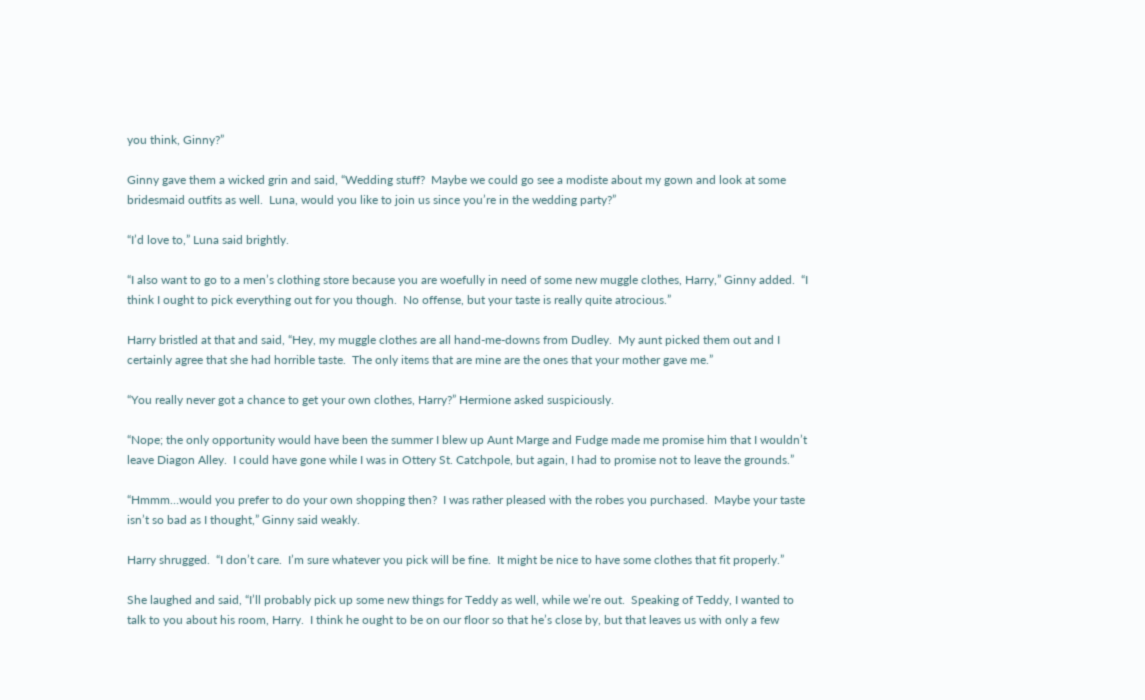you think, Ginny?”

Ginny gave them a wicked grin and said, “Wedding stuff?  Maybe we could go see a modiste about my gown and look at some bridesmaid outfits as well.  Luna, would you like to join us since you’re in the wedding party?”

“I’d love to,” Luna said brightly.

“I also want to go to a men’s clothing store because you are woefully in need of some new muggle clothes, Harry,” Ginny added.  “I think I ought to pick everything out for you though.  No offense, but your taste is really quite atrocious.”

Harry bristled at that and said, “Hey, my muggle clothes are all hand-me-downs from Dudley.  My aunt picked them out and I certainly agree that she had horrible taste.  The only items that are mine are the ones that your mother gave me.”

“You really never got a chance to get your own clothes, Harry?” Hermione asked suspiciously.

“Nope; the only opportunity would have been the summer I blew up Aunt Marge and Fudge made me promise him that I wouldn’t leave Diagon Alley.  I could have gone while I was in Ottery St. Catchpole, but again, I had to promise not to leave the grounds.”

“Hmmm…would you prefer to do your own shopping then?  I was rather pleased with the robes you purchased.  Maybe your taste isn’t so bad as I thought,” Ginny said weakly.

Harry shrugged.  “I don’t care.  I’m sure whatever you pick will be fine.  It might be nice to have some clothes that fit properly.”

She laughed and said, “I’ll probably pick up some new things for Teddy as well, while we’re out.  Speaking of Teddy, I wanted to talk to you about his room, Harry.  I think he ought to be on our floor so that he’s close by, but that leaves us with only a few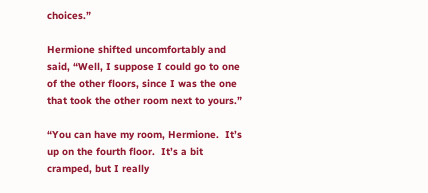choices.”

Hermione shifted uncomfortably and said, “Well, I suppose I could go to one of the other floors, since I was the one that took the other room next to yours.”

“You can have my room, Hermione.  It’s up on the fourth floor.  It’s a bit cramped, but I really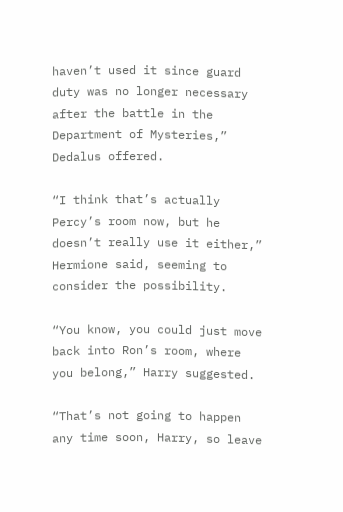haven’t used it since guard duty was no longer necessary after the battle in the Department of Mysteries,” Dedalus offered.

“I think that’s actually Percy’s room now, but he doesn’t really use it either,” Hermione said, seeming to consider the possibility.

“You know, you could just move back into Ron’s room, where you belong,” Harry suggested.

“That’s not going to happen any time soon, Harry, so leave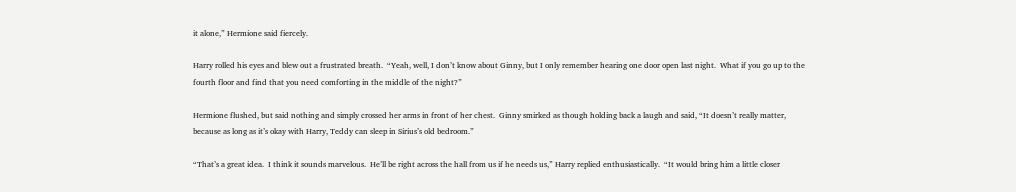it alone,” Hermione said fiercely.

Harry rolled his eyes and blew out a frustrated breath.  “Yeah, well, I don’t know about Ginny, but I only remember hearing one door open last night.  What if you go up to the fourth floor and find that you need comforting in the middle of the night?”

Hermione flushed, but said nothing and simply crossed her arms in front of her chest.  Ginny smirked as though holding back a laugh and said, “It doesn’t really matter, because as long as it’s okay with Harry, Teddy can sleep in Sirius’s old bedroom.”

“That’s a great idea.  I think it sounds marvelous.  He’ll be right across the hall from us if he needs us,” Harry replied enthusiastically.  “It would bring him a little closer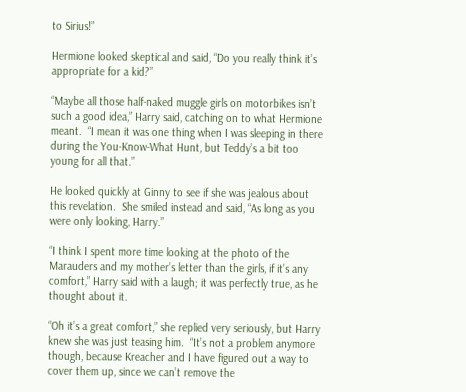to Sirius!”

Hermione looked skeptical and said, “Do you really think it’s appropriate for a kid?”

“Maybe all those half-naked muggle girls on motorbikes isn’t such a good idea,” Harry said, catching on to what Hermione meant.  “I mean it was one thing when I was sleeping in there during the You-Know-What Hunt, but Teddy’s a bit too young for all that.”

He looked quickly at Ginny to see if she was jealous about this revelation.  She smiled instead and said, “As long as you were only looking, Harry.”

“I think I spent more time looking at the photo of the Marauders and my mother’s letter than the girls, if it’s any comfort,” Harry said with a laugh; it was perfectly true, as he thought about it.

“Oh it’s a great comfort,” she replied very seriously, but Harry knew she was just teasing him.  “It’s not a problem anymore though, because Kreacher and I have figured out a way to cover them up, since we can’t remove the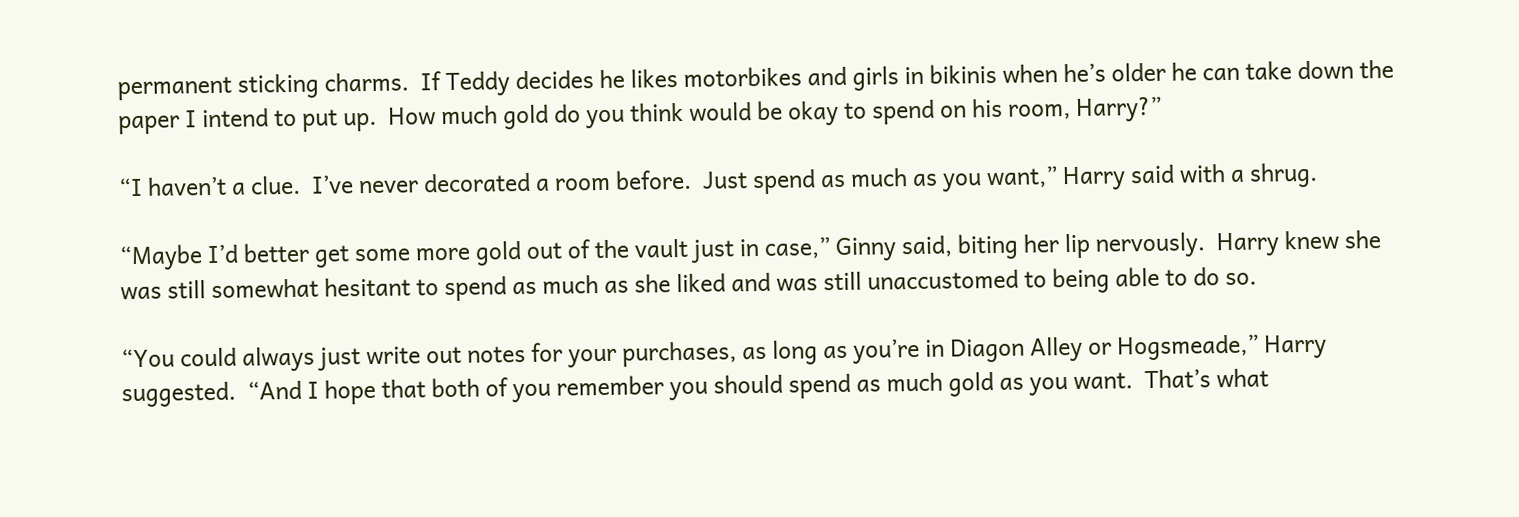permanent sticking charms.  If Teddy decides he likes motorbikes and girls in bikinis when he’s older he can take down the paper I intend to put up.  How much gold do you think would be okay to spend on his room, Harry?”

“I haven’t a clue.  I’ve never decorated a room before.  Just spend as much as you want,” Harry said with a shrug.

“Maybe I’d better get some more gold out of the vault just in case,” Ginny said, biting her lip nervously.  Harry knew she was still somewhat hesitant to spend as much as she liked and was still unaccustomed to being able to do so.

“You could always just write out notes for your purchases, as long as you’re in Diagon Alley or Hogsmeade,” Harry suggested.  “And I hope that both of you remember you should spend as much gold as you want.  That’s what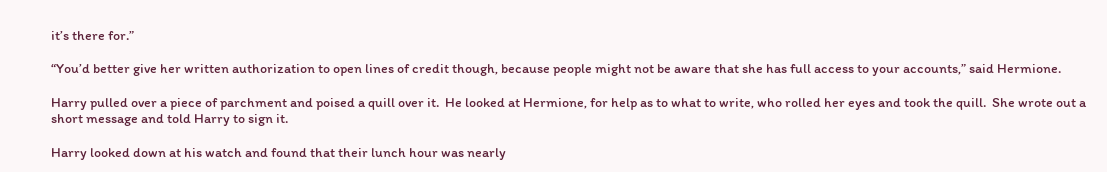it’s there for.”

“You’d better give her written authorization to open lines of credit though, because people might not be aware that she has full access to your accounts,” said Hermione.

Harry pulled over a piece of parchment and poised a quill over it.  He looked at Hermione, for help as to what to write, who rolled her eyes and took the quill.  She wrote out a short message and told Harry to sign it.

Harry looked down at his watch and found that their lunch hour was nearly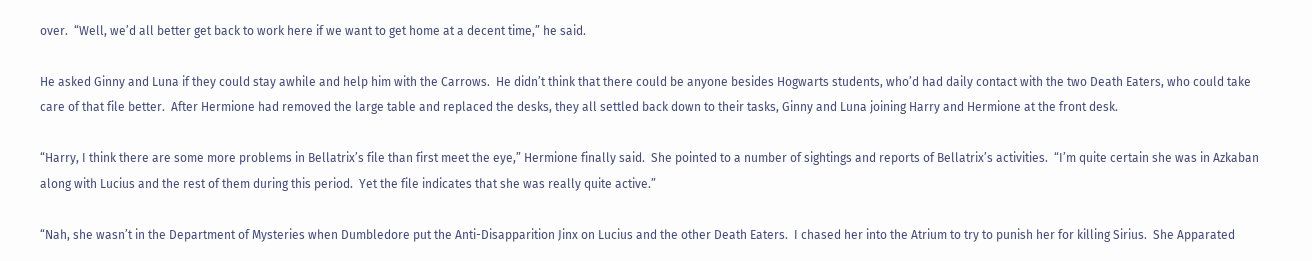over.  “Well, we’d all better get back to work here if we want to get home at a decent time,” he said.

He asked Ginny and Luna if they could stay awhile and help him with the Carrows.  He didn’t think that there could be anyone besides Hogwarts students, who’d had daily contact with the two Death Eaters, who could take care of that file better.  After Hermione had removed the large table and replaced the desks, they all settled back down to their tasks, Ginny and Luna joining Harry and Hermione at the front desk.

“Harry, I think there are some more problems in Bellatrix’s file than first meet the eye,” Hermione finally said.  She pointed to a number of sightings and reports of Bellatrix’s activities.  “I’m quite certain she was in Azkaban along with Lucius and the rest of them during this period.  Yet the file indicates that she was really quite active.”

“Nah, she wasn’t in the Department of Mysteries when Dumbledore put the Anti-Disapparition Jinx on Lucius and the other Death Eaters.  I chased her into the Atrium to try to punish her for killing Sirius.  She Apparated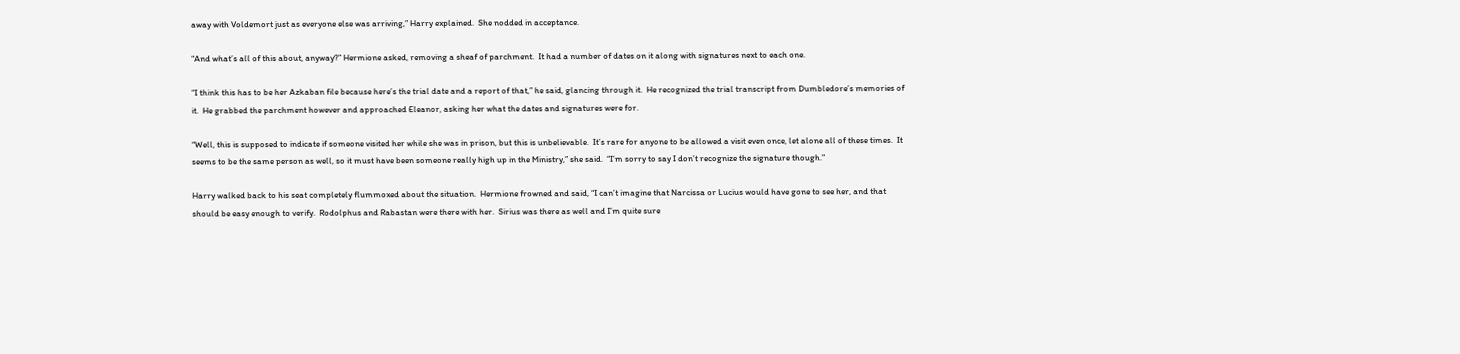away with Voldemort just as everyone else was arriving,” Harry explained.  She nodded in acceptance.

“And what’s all of this about, anyway?” Hermione asked, removing a sheaf of parchment.  It had a number of dates on it along with signatures next to each one.

“I think this has to be her Azkaban file because here’s the trial date and a report of that,” he said, glancing through it.  He recognized the trial transcript from Dumbledore’s memories of it.  He grabbed the parchment however and approached Eleanor, asking her what the dates and signatures were for.

“Well, this is supposed to indicate if someone visited her while she was in prison, but this is unbelievable.  It’s rare for anyone to be allowed a visit even once, let alone all of these times.  It seems to be the same person as well, so it must have been someone really high up in the Ministry,” she said.  “I’m sorry to say I don’t recognize the signature though.”

Harry walked back to his seat completely flummoxed about the situation.  Hermione frowned and said, “I can’t imagine that Narcissa or Lucius would have gone to see her, and that should be easy enough to verify.  Rodolphus and Rabastan were there with her.  Sirius was there as well and I’m quite sure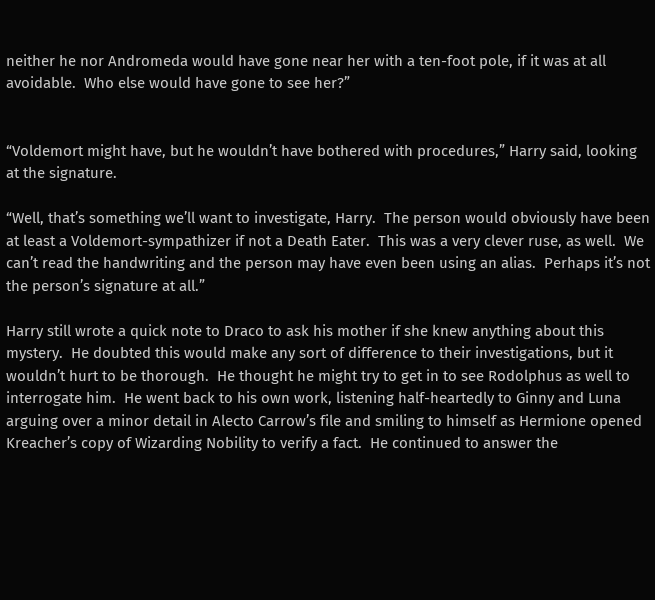neither he nor Andromeda would have gone near her with a ten-foot pole, if it was at all avoidable.  Who else would have gone to see her?”


“Voldemort might have, but he wouldn’t have bothered with procedures,” Harry said, looking at the signature.

“Well, that’s something we’ll want to investigate, Harry.  The person would obviously have been at least a Voldemort-sympathizer if not a Death Eater.  This was a very clever ruse, as well.  We can’t read the handwriting and the person may have even been using an alias.  Perhaps it’s not the person’s signature at all.”

Harry still wrote a quick note to Draco to ask his mother if she knew anything about this mystery.  He doubted this would make any sort of difference to their investigations, but it wouldn’t hurt to be thorough.  He thought he might try to get in to see Rodolphus as well to interrogate him.  He went back to his own work, listening half-heartedly to Ginny and Luna arguing over a minor detail in Alecto Carrow’s file and smiling to himself as Hermione opened Kreacher’s copy of Wizarding Nobility to verify a fact.  He continued to answer the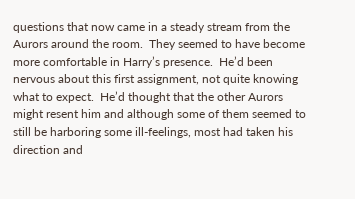questions that now came in a steady stream from the Aurors around the room.  They seemed to have become more comfortable in Harry’s presence.  He’d been nervous about this first assignment, not quite knowing what to expect.  He’d thought that the other Aurors might resent him and although some of them seemed to still be harboring some ill-feelings, most had taken his direction and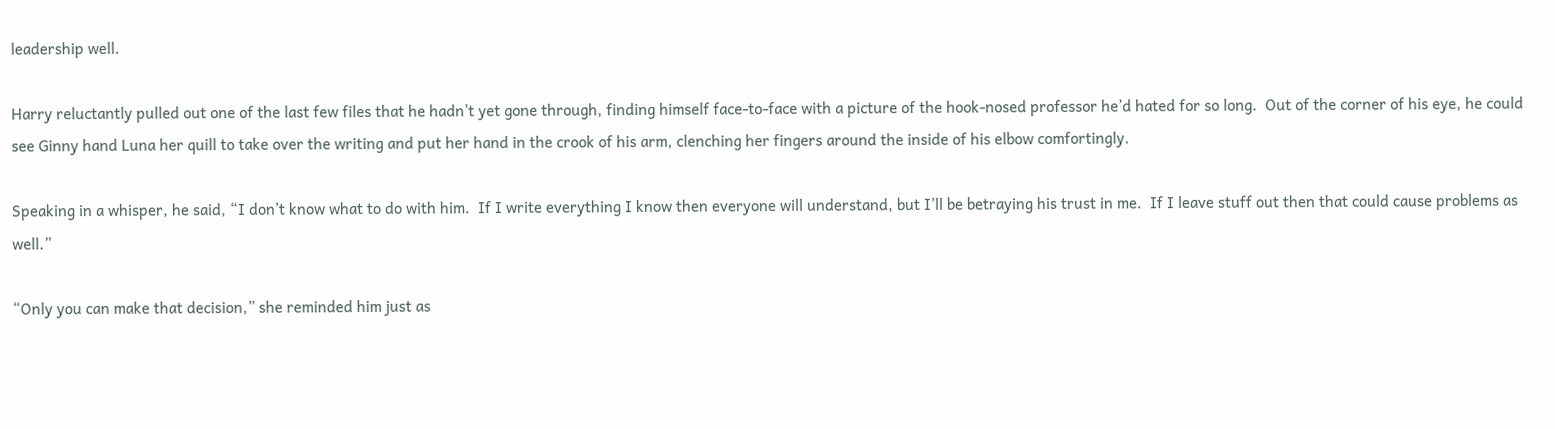leadership well.

Harry reluctantly pulled out one of the last few files that he hadn’t yet gone through, finding himself face-to-face with a picture of the hook-nosed professor he’d hated for so long.  Out of the corner of his eye, he could see Ginny hand Luna her quill to take over the writing and put her hand in the crook of his arm, clenching her fingers around the inside of his elbow comfortingly.

Speaking in a whisper, he said, “I don’t know what to do with him.  If I write everything I know then everyone will understand, but I’ll be betraying his trust in me.  If I leave stuff out then that could cause problems as well.”

“Only you can make that decision,” she reminded him just as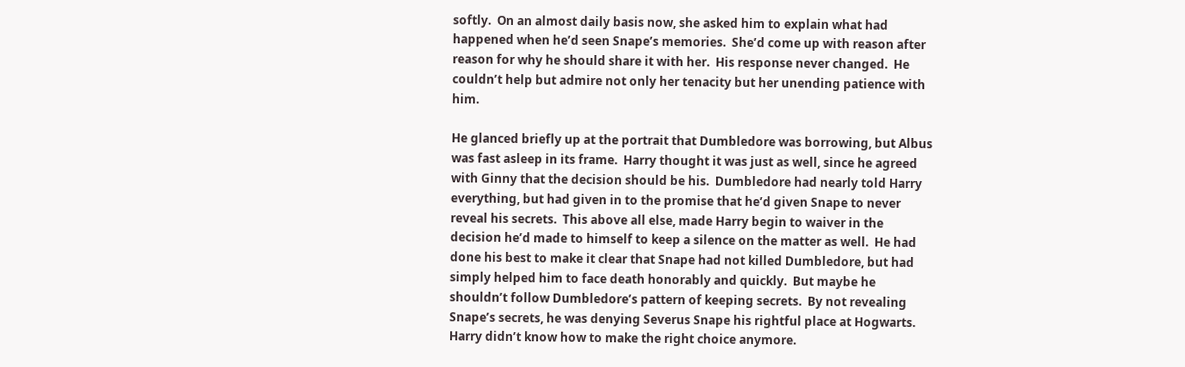softly.  On an almost daily basis now, she asked him to explain what had happened when he’d seen Snape’s memories.  She’d come up with reason after reason for why he should share it with her.  His response never changed.  He couldn’t help but admire not only her tenacity but her unending patience with him.

He glanced briefly up at the portrait that Dumbledore was borrowing, but Albus was fast asleep in its frame.  Harry thought it was just as well, since he agreed with Ginny that the decision should be his.  Dumbledore had nearly told Harry everything, but had given in to the promise that he’d given Snape to never reveal his secrets.  This above all else, made Harry begin to waiver in the decision he’d made to himself to keep a silence on the matter as well.  He had done his best to make it clear that Snape had not killed Dumbledore, but had simply helped him to face death honorably and quickly.  But maybe he shouldn’t follow Dumbledore’s pattern of keeping secrets.  By not revealing Snape’s secrets, he was denying Severus Snape his rightful place at Hogwarts.  Harry didn’t know how to make the right choice anymore.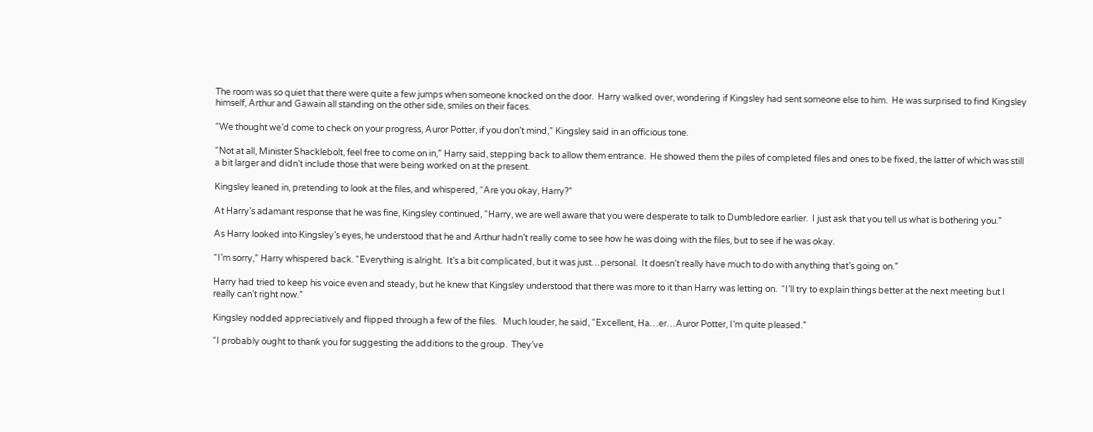The room was so quiet that there were quite a few jumps when someone knocked on the door.  Harry walked over, wondering if Kingsley had sent someone else to him.  He was surprised to find Kingsley himself, Arthur and Gawain all standing on the other side, smiles on their faces.

“We thought we’d come to check on your progress, Auror Potter, if you don’t mind,” Kingsley said in an officious tone.

“Not at all, Minister Shacklebolt, feel free to come on in,” Harry said, stepping back to allow them entrance.  He showed them the piles of completed files and ones to be fixed, the latter of which was still a bit larger and didn’t include those that were being worked on at the present.

Kingsley leaned in, pretending to look at the files, and whispered, “Are you okay, Harry?”

At Harry’s adamant response that he was fine, Kingsley continued, “Harry, we are well aware that you were desperate to talk to Dumbledore earlier.  I just ask that you tell us what is bothering you.”

As Harry looked into Kingsley’s eyes, he understood that he and Arthur hadn’t really come to see how he was doing with the files, but to see if he was okay.

“I’m sorry,” Harry whispered back. “Everything is alright.  It’s a bit complicated, but it was just…personal.  It doesn’t really have much to do with anything that’s going on.”

Harry had tried to keep his voice even and steady, but he knew that Kingsley understood that there was more to it than Harry was letting on.  “I’ll try to explain things better at the next meeting but I really can’t right now.”

Kingsley nodded appreciatively and flipped through a few of the files.   Much louder, he said, “Excellent, Ha…er…Auror Potter, I’m quite pleased.”

“I probably ought to thank you for suggesting the additions to the group.  They’ve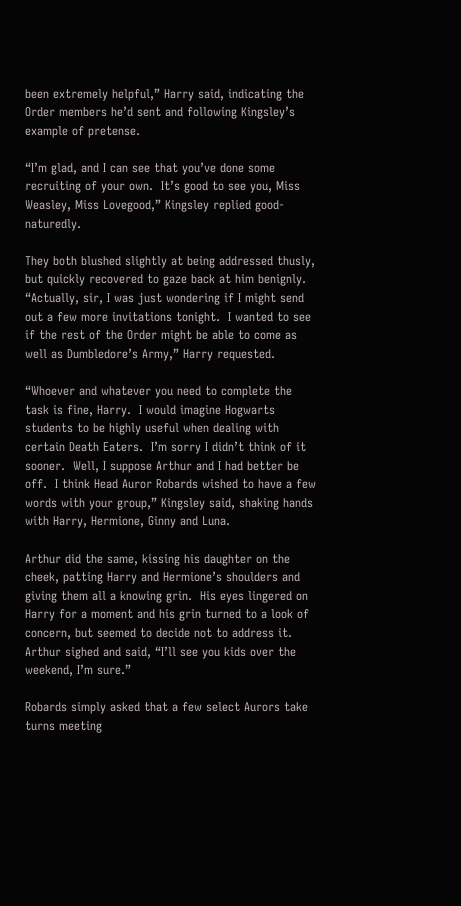been extremely helpful,” Harry said, indicating the Order members he’d sent and following Kingsley’s example of pretense.

“I’m glad, and I can see that you’ve done some recruiting of your own.  It’s good to see you, Miss Weasley, Miss Lovegood,” Kingsley replied good-naturedly.

They both blushed slightly at being addressed thusly, but quickly recovered to gaze back at him benignly.  “Actually, sir, I was just wondering if I might send out a few more invitations tonight.  I wanted to see if the rest of the Order might be able to come as well as Dumbledore’s Army,” Harry requested.

“Whoever and whatever you need to complete the task is fine, Harry.  I would imagine Hogwarts students to be highly useful when dealing with certain Death Eaters.  I’m sorry I didn’t think of it sooner.  Well, I suppose Arthur and I had better be off.  I think Head Auror Robards wished to have a few words with your group,” Kingsley said, shaking hands with Harry, Hermione, Ginny and Luna.

Arthur did the same, kissing his daughter on the cheek, patting Harry and Hermione’s shoulders and giving them all a knowing grin.  His eyes lingered on Harry for a moment and his grin turned to a look of concern, but seemed to decide not to address it.  Arthur sighed and said, “I’ll see you kids over the weekend, I’m sure.”

Robards simply asked that a few select Aurors take turns meeting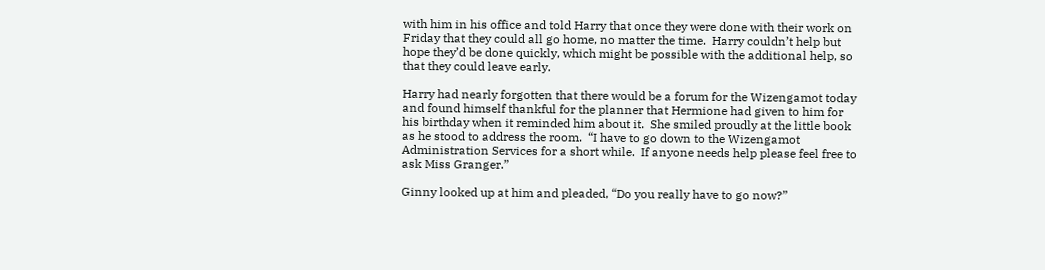with him in his office and told Harry that once they were done with their work on Friday that they could all go home, no matter the time.  Harry couldn’t help but hope they’d be done quickly, which might be possible with the additional help, so that they could leave early.

Harry had nearly forgotten that there would be a forum for the Wizengamot today and found himself thankful for the planner that Hermione had given to him for his birthday when it reminded him about it.  She smiled proudly at the little book as he stood to address the room.  “I have to go down to the Wizengamot Administration Services for a short while.  If anyone needs help please feel free to ask Miss Granger.”

Ginny looked up at him and pleaded, “Do you really have to go now?”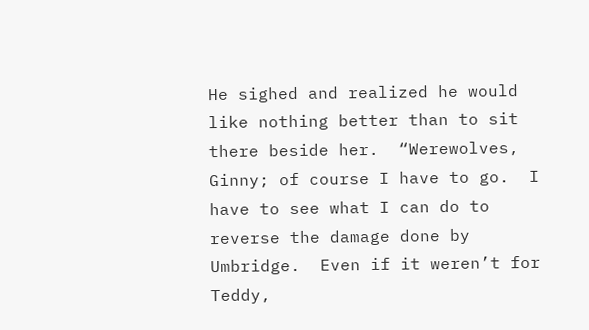He sighed and realized he would like nothing better than to sit there beside her.  “Werewolves, Ginny; of course I have to go.  I have to see what I can do to reverse the damage done by Umbridge.  Even if it weren’t for Teddy,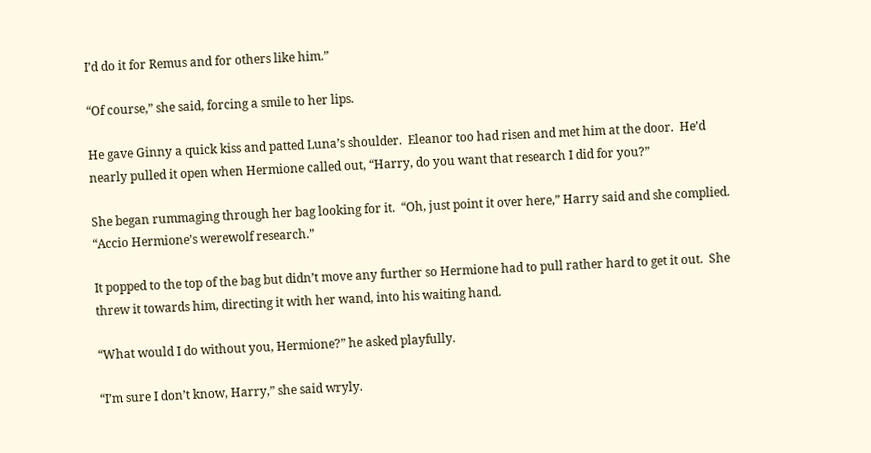I’d do it for Remus and for others like him.”

“Of course,” she said, forcing a smile to her lips.

He gave Ginny a quick kiss and patted Luna’s shoulder.  Eleanor too had risen and met him at the door.  He’d nearly pulled it open when Hermione called out, “Harry, do you want that research I did for you?”

She began rummaging through her bag looking for it.  “Oh, just point it over here,” Harry said and she complied.  “Accio Hermione’s werewolf research.”

It popped to the top of the bag but didn’t move any further so Hermione had to pull rather hard to get it out.  She threw it towards him, directing it with her wand, into his waiting hand.

“What would I do without you, Hermione?” he asked playfully.

“I’m sure I don’t know, Harry,” she said wryly.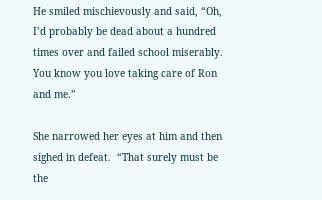He smiled mischievously and said, “Oh, I’d probably be dead about a hundred times over and failed school miserably.  You know you love taking care of Ron and me.”

She narrowed her eyes at him and then sighed in defeat.  “That surely must be the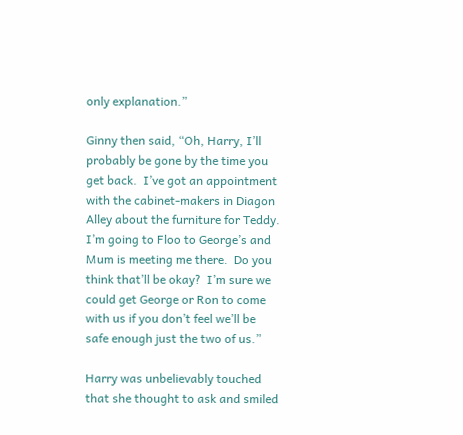only explanation.”

Ginny then said, “Oh, Harry, I’ll probably be gone by the time you get back.  I’ve got an appointment with the cabinet-makers in Diagon Alley about the furniture for Teddy.  I’m going to Floo to George’s and Mum is meeting me there.  Do you think that’ll be okay?  I’m sure we could get George or Ron to come with us if you don’t feel we’ll be safe enough just the two of us.”

Harry was unbelievably touched that she thought to ask and smiled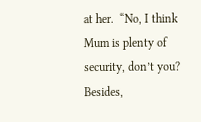at her.  “No, I think Mum is plenty of security, don’t you?  Besides,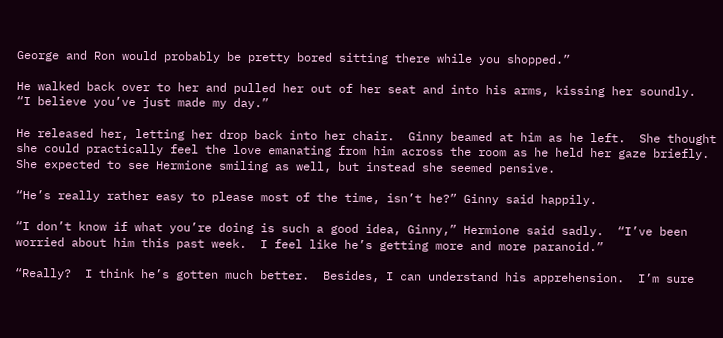George and Ron would probably be pretty bored sitting there while you shopped.”

He walked back over to her and pulled her out of her seat and into his arms, kissing her soundly.  “I believe you’ve just made my day.”

He released her, letting her drop back into her chair.  Ginny beamed at him as he left.  She thought she could practically feel the love emanating from him across the room as he held her gaze briefly.  She expected to see Hermione smiling as well, but instead she seemed pensive.

“He’s really rather easy to please most of the time, isn’t he?” Ginny said happily.

“I don’t know if what you’re doing is such a good idea, Ginny,” Hermione said sadly.  “I’ve been worried about him this past week.  I feel like he’s getting more and more paranoid.”

“Really?  I think he’s gotten much better.  Besides, I can understand his apprehension.  I’m sure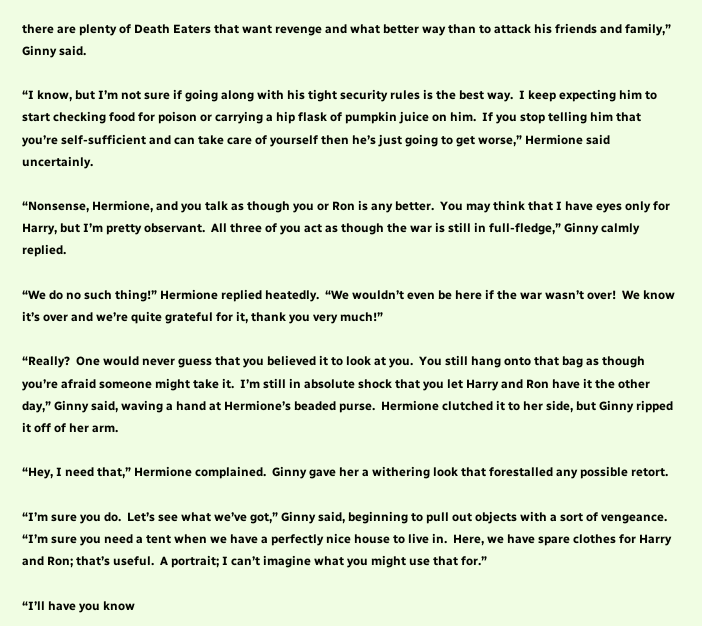there are plenty of Death Eaters that want revenge and what better way than to attack his friends and family,” Ginny said.

“I know, but I’m not sure if going along with his tight security rules is the best way.  I keep expecting him to start checking food for poison or carrying a hip flask of pumpkin juice on him.  If you stop telling him that you’re self-sufficient and can take care of yourself then he’s just going to get worse,” Hermione said uncertainly.

“Nonsense, Hermione, and you talk as though you or Ron is any better.  You may think that I have eyes only for Harry, but I’m pretty observant.  All three of you act as though the war is still in full-fledge,” Ginny calmly replied.

“We do no such thing!” Hermione replied heatedly.  “We wouldn’t even be here if the war wasn’t over!  We know it’s over and we’re quite grateful for it, thank you very much!”

“Really?  One would never guess that you believed it to look at you.  You still hang onto that bag as though you’re afraid someone might take it.  I’m still in absolute shock that you let Harry and Ron have it the other day,” Ginny said, waving a hand at Hermione’s beaded purse.  Hermione clutched it to her side, but Ginny ripped it off of her arm.

“Hey, I need that,” Hermione complained.  Ginny gave her a withering look that forestalled any possible retort.

“I’m sure you do.  Let’s see what we’ve got,” Ginny said, beginning to pull out objects with a sort of vengeance.  “I’m sure you need a tent when we have a perfectly nice house to live in.  Here, we have spare clothes for Harry and Ron; that’s useful.  A portrait; I can’t imagine what you might use that for.”

“I’ll have you know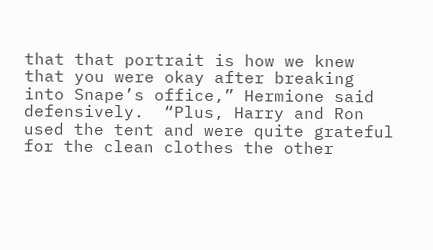that that portrait is how we knew that you were okay after breaking into Snape’s office,” Hermione said defensively.  “Plus, Harry and Ron used the tent and were quite grateful for the clean clothes the other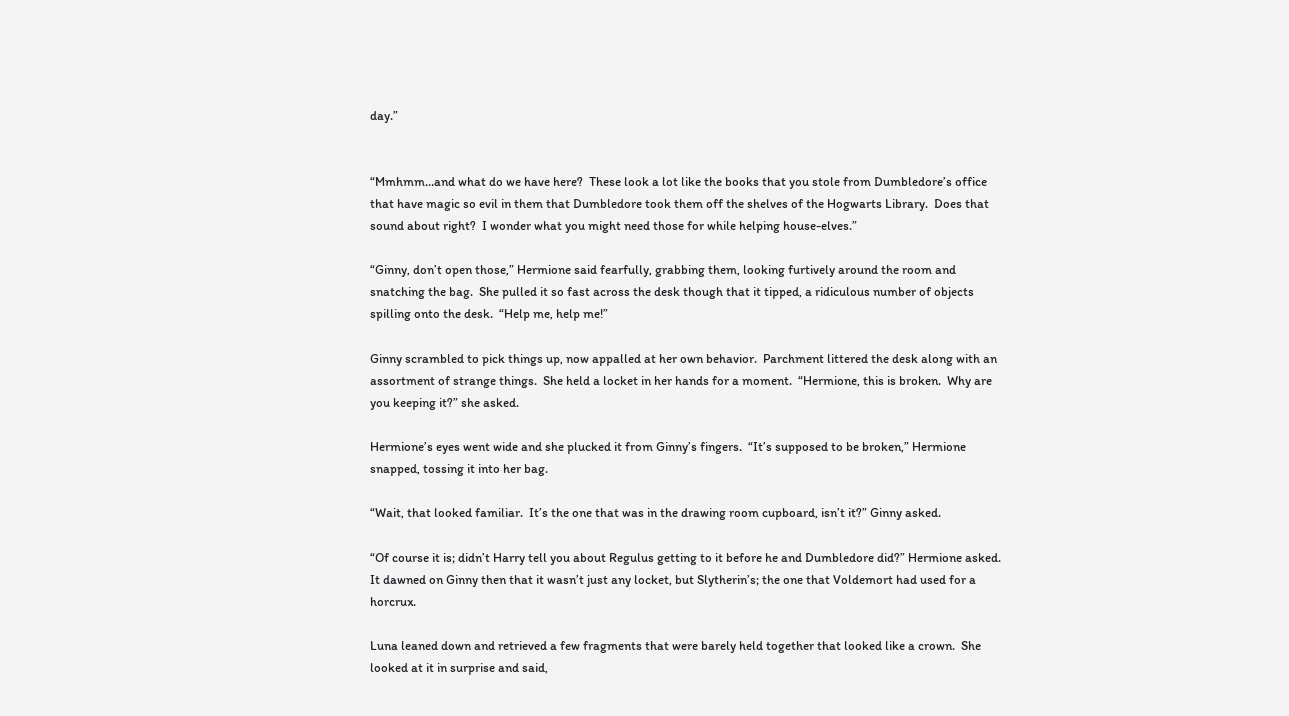day.”


“Mmhmm…and what do we have here?  These look a lot like the books that you stole from Dumbledore’s office that have magic so evil in them that Dumbledore took them off the shelves of the Hogwarts Library.  Does that sound about right?  I wonder what you might need those for while helping house-elves.”

“Ginny, don’t open those,” Hermione said fearfully, grabbing them, looking furtively around the room and snatching the bag.  She pulled it so fast across the desk though that it tipped, a ridiculous number of objects spilling onto the desk.  “Help me, help me!”

Ginny scrambled to pick things up, now appalled at her own behavior.  Parchment littered the desk along with an assortment of strange things.  She held a locket in her hands for a moment.  “Hermione, this is broken.  Why are you keeping it?” she asked.

Hermione’s eyes went wide and she plucked it from Ginny’s fingers.  “It’s supposed to be broken,” Hermione snapped, tossing it into her bag.

“Wait, that looked familiar.  It’s the one that was in the drawing room cupboard, isn’t it?” Ginny asked.

“Of course it is; didn’t Harry tell you about Regulus getting to it before he and Dumbledore did?” Hermione asked.  It dawned on Ginny then that it wasn’t just any locket, but Slytherin’s; the one that Voldemort had used for a horcrux.

Luna leaned down and retrieved a few fragments that were barely held together that looked like a crown.  She looked at it in surprise and said,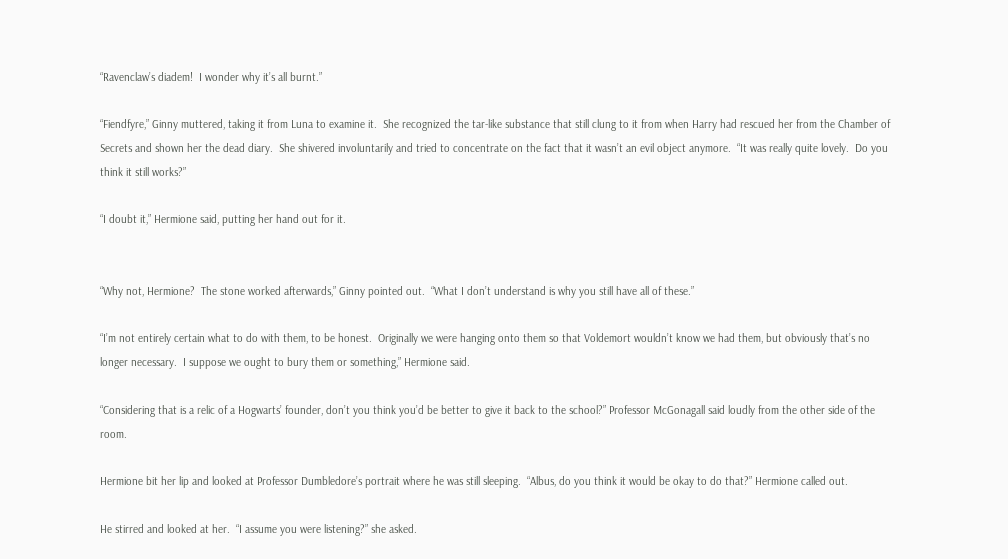“Ravenclaw’s diadem!  I wonder why it’s all burnt.”

“Fiendfyre,” Ginny muttered, taking it from Luna to examine it.  She recognized the tar-like substance that still clung to it from when Harry had rescued her from the Chamber of Secrets and shown her the dead diary.  She shivered involuntarily and tried to concentrate on the fact that it wasn’t an evil object anymore.  “It was really quite lovely.  Do you think it still works?”

“I doubt it,” Hermione said, putting her hand out for it.


“Why not, Hermione?  The stone worked afterwards,” Ginny pointed out.  “What I don’t understand is why you still have all of these.”

“I’m not entirely certain what to do with them, to be honest.  Originally we were hanging onto them so that Voldemort wouldn’t know we had them, but obviously that’s no longer necessary.  I suppose we ought to bury them or something,” Hermione said.

“Considering that is a relic of a Hogwarts’ founder, don’t you think you’d be better to give it back to the school?” Professor McGonagall said loudly from the other side of the room.

Hermione bit her lip and looked at Professor Dumbledore’s portrait where he was still sleeping.  “Albus, do you think it would be okay to do that?” Hermione called out.

He stirred and looked at her.  “I assume you were listening?” she asked.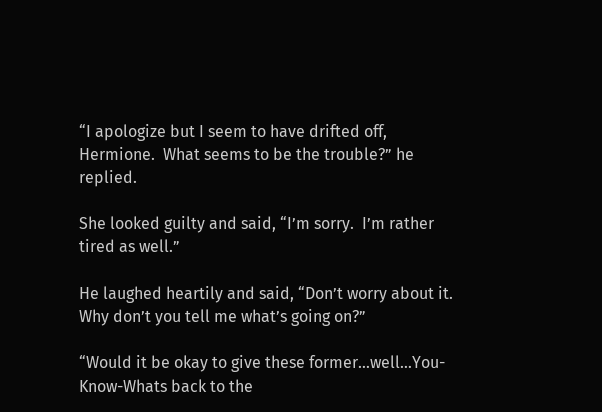“I apologize but I seem to have drifted off, Hermione.  What seems to be the trouble?” he replied.

She looked guilty and said, “I’m sorry.  I’m rather tired as well.”

He laughed heartily and said, “Don’t worry about it.  Why don’t you tell me what’s going on?”

“Would it be okay to give these former…well…You-Know-Whats back to the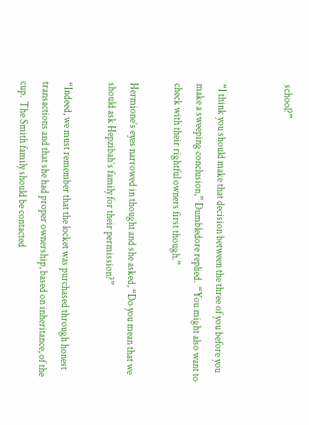school?”


“I think you should make that decision between the three of you before you make a sweeping conclusion,” Dumbledore replied.  “You might also want to check with their rightful owners first though.”

Hermione’s eyes narrowed in thought and she asked, “Do you mean that we should ask Hepzibah’s family for their permission?”

“Indeed, we must remember that the locket was purchased through honest transactions and that she had proper ownership, based on inheritance, of the cup.  The Smith family should be contacted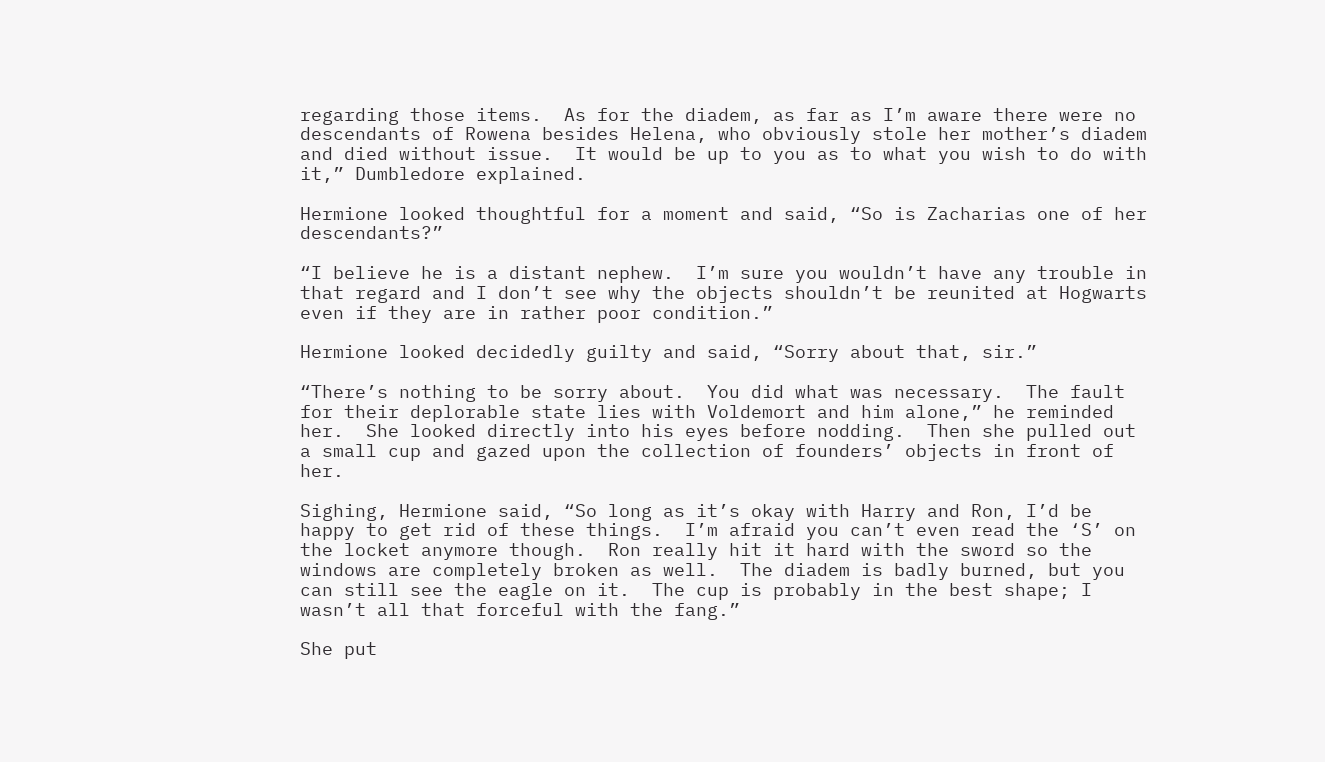regarding those items.  As for the diadem, as far as I’m aware there were no descendants of Rowena besides Helena, who obviously stole her mother’s diadem and died without issue.  It would be up to you as to what you wish to do with it,” Dumbledore explained.

Hermione looked thoughtful for a moment and said, “So is Zacharias one of her descendants?”

“I believe he is a distant nephew.  I’m sure you wouldn’t have any trouble in that regard and I don’t see why the objects shouldn’t be reunited at Hogwarts even if they are in rather poor condition.”

Hermione looked decidedly guilty and said, “Sorry about that, sir.”

“There’s nothing to be sorry about.  You did what was necessary.  The fault for their deplorable state lies with Voldemort and him alone,” he reminded her.  She looked directly into his eyes before nodding.  Then she pulled out a small cup and gazed upon the collection of founders’ objects in front of her.

Sighing, Hermione said, “So long as it’s okay with Harry and Ron, I’d be happy to get rid of these things.  I’m afraid you can’t even read the ‘S’ on the locket anymore though.  Ron really hit it hard with the sword so the windows are completely broken as well.  The diadem is badly burned, but you can still see the eagle on it.  The cup is probably in the best shape; I wasn’t all that forceful with the fang.”

She put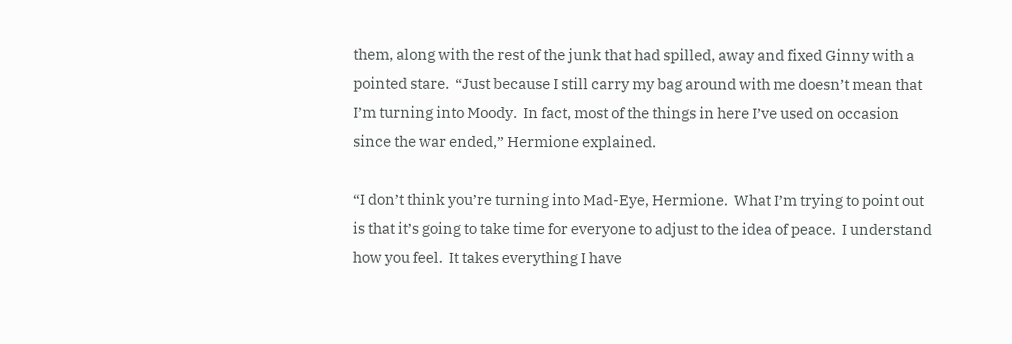them, along with the rest of the junk that had spilled, away and fixed Ginny with a pointed stare.  “Just because I still carry my bag around with me doesn’t mean that I’m turning into Moody.  In fact, most of the things in here I’ve used on occasion since the war ended,” Hermione explained.

“I don’t think you’re turning into Mad-Eye, Hermione.  What I’m trying to point out is that it’s going to take time for everyone to adjust to the idea of peace.  I understand how you feel.  It takes everything I have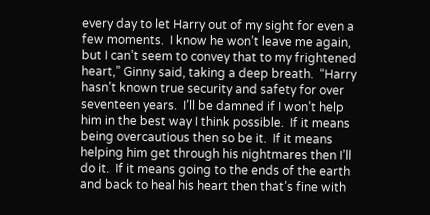every day to let Harry out of my sight for even a few moments.  I know he won’t leave me again, but I can’t seem to convey that to my frightened heart,” Ginny said, taking a deep breath.  “Harry hasn’t known true security and safety for over seventeen years.  I’ll be damned if I won’t help him in the best way I think possible.  If it means being overcautious then so be it.  If it means helping him get through his nightmares then I’ll do it.  If it means going to the ends of the earth and back to heal his heart then that’s fine with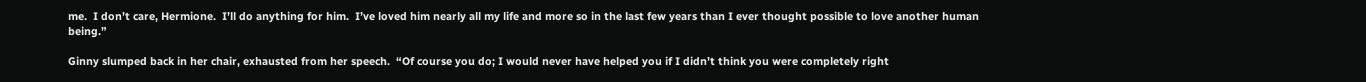me.  I don’t care, Hermione.  I’ll do anything for him.  I’ve loved him nearly all my life and more so in the last few years than I ever thought possible to love another human being.”

Ginny slumped back in her chair, exhausted from her speech.  “Of course you do; I would never have helped you if I didn’t think you were completely right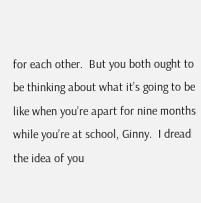for each other.  But you both ought to be thinking about what it’s going to be like when you’re apart for nine months while you’re at school, Ginny.  I dread the idea of you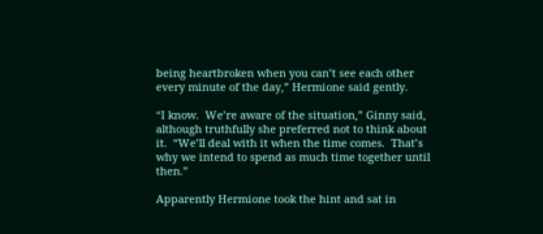being heartbroken when you can’t see each other every minute of the day,” Hermione said gently.

“I know.  We’re aware of the situation,” Ginny said, although truthfully she preferred not to think about it.  “We’ll deal with it when the time comes.  That’s why we intend to spend as much time together until then.”

Apparently Hermione took the hint and sat in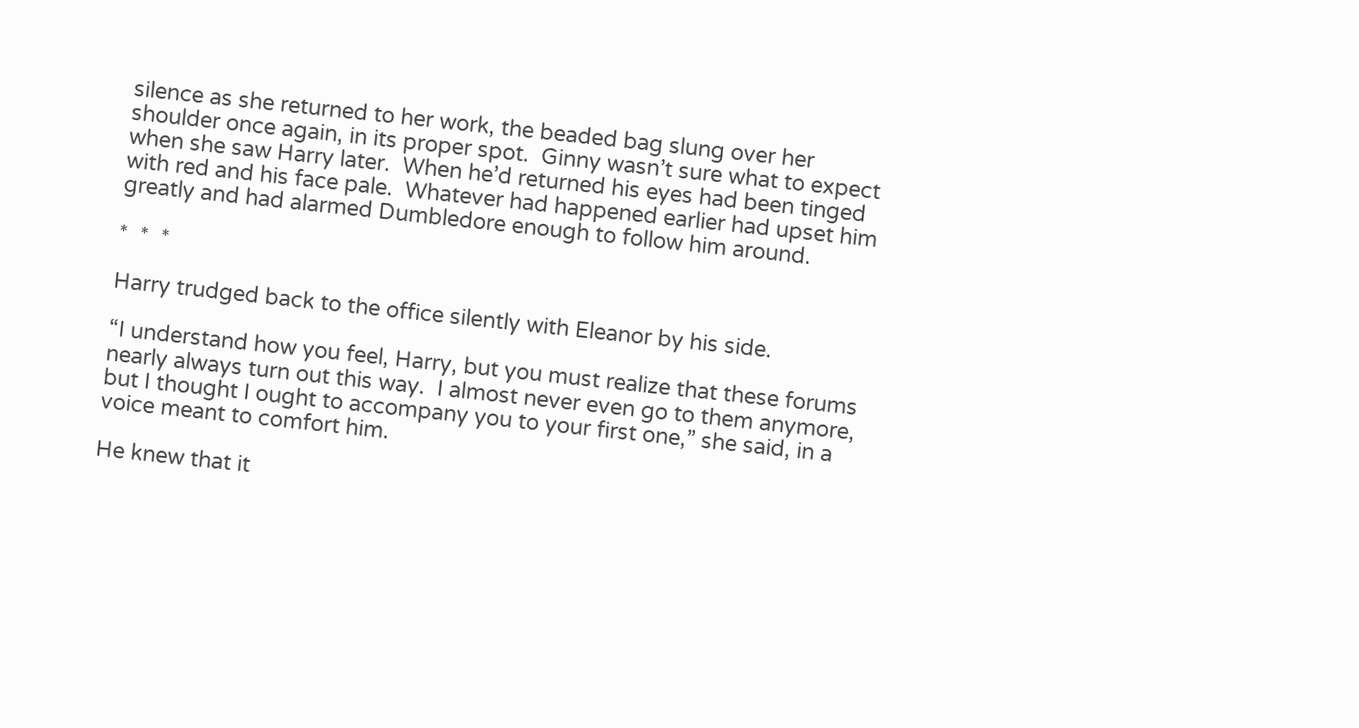silence as she returned to her work, the beaded bag slung over her shoulder once again, in its proper spot.  Ginny wasn’t sure what to expect when she saw Harry later.  When he’d returned his eyes had been tinged with red and his face pale.  Whatever had happened earlier had upset him greatly and had alarmed Dumbledore enough to follow him around.

*  *  *

Harry trudged back to the office silently with Eleanor by his side.

“I understand how you feel, Harry, but you must realize that these forums nearly always turn out this way.  I almost never even go to them anymore, but I thought I ought to accompany you to your first one,” she said, in a voice meant to comfort him.

He knew that it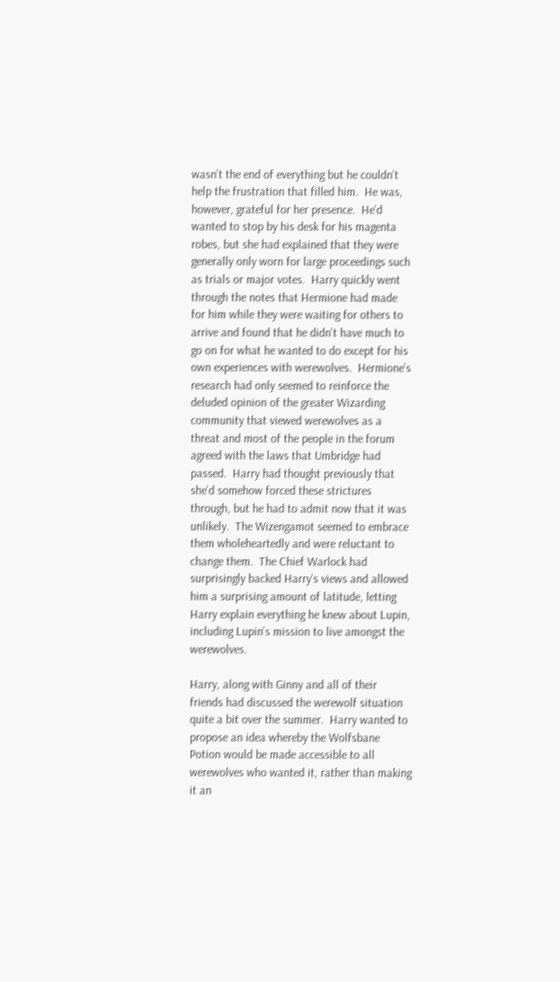wasn’t the end of everything but he couldn’t help the frustration that filled him.  He was, however, grateful for her presence.  He’d wanted to stop by his desk for his magenta robes, but she had explained that they were generally only worn for large proceedings such as trials or major votes.  Harry quickly went through the notes that Hermione had made for him while they were waiting for others to arrive and found that he didn’t have much to go on for what he wanted to do except for his own experiences with werewolves.  Hermione’s research had only seemed to reinforce the deluded opinion of the greater Wizarding community that viewed werewolves as a threat and most of the people in the forum agreed with the laws that Umbridge had passed.  Harry had thought previously that she’d somehow forced these strictures through, but he had to admit now that it was unlikely.  The Wizengamot seemed to embrace them wholeheartedly and were reluctant to change them.  The Chief Warlock had surprisingly backed Harry’s views and allowed him a surprising amount of latitude, letting Harry explain everything he knew about Lupin, including Lupin’s mission to live amongst the werewolves.

Harry, along with Ginny and all of their friends had discussed the werewolf situation quite a bit over the summer.  Harry wanted to propose an idea whereby the Wolfsbane Potion would be made accessible to all werewolves who wanted it, rather than making it an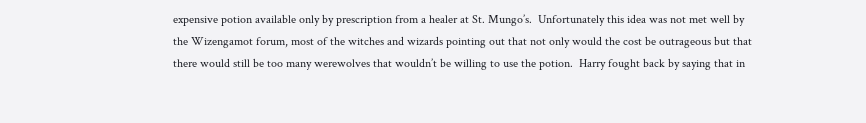expensive potion available only by prescription from a healer at St. Mungo’s.  Unfortunately this idea was not met well by the Wizengamot forum, most of the witches and wizards pointing out that not only would the cost be outrageous but that there would still be too many werewolves that wouldn’t be willing to use the potion.  Harry fought back by saying that in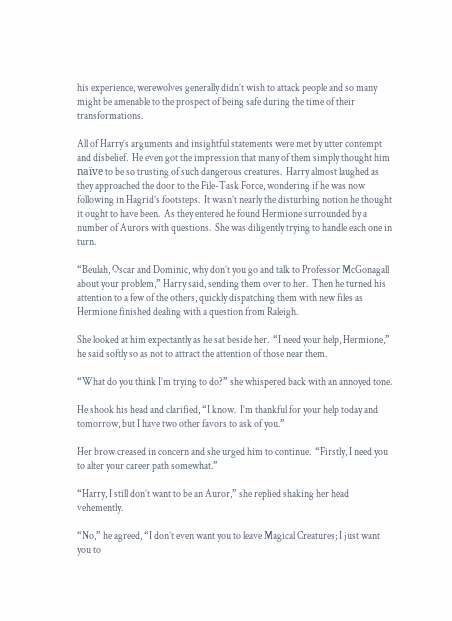his experience, werewolves generally didn’t wish to attack people and so many might be amenable to the prospect of being safe during the time of their transformations.

All of Harry’s arguments and insightful statements were met by utter contempt and disbelief.  He even got the impression that many of them simply thought him naïve to be so trusting of such dangerous creatures.  Harry almost laughed as they approached the door to the File-Task Force, wondering if he was now following in Hagrid’s footsteps.  It wasn’t nearly the disturbing notion he thought it ought to have been.  As they entered he found Hermione surrounded by a number of Aurors with questions.  She was diligently trying to handle each one in turn.

“Beulah, Oscar and Dominic, why don’t you go and talk to Professor McGonagall about your problem,” Harry said, sending them over to her.  Then he turned his attention to a few of the others, quickly dispatching them with new files as Hermione finished dealing with a question from Raleigh.

She looked at him expectantly as he sat beside her.  “I need your help, Hermione,” he said softly so as not to attract the attention of those near them.

“What do you think I’m trying to do?” she whispered back with an annoyed tone.

He shook his head and clarified, “I know.  I’m thankful for your help today and tomorrow, but I have two other favors to ask of you.”

Her brow creased in concern and she urged him to continue.  “Firstly, I need you to alter your career path somewhat.”

“Harry, I still don’t want to be an Auror,” she replied shaking her head vehemently.

“No,” he agreed, “I don’t even want you to leave Magical Creatures; I just want you to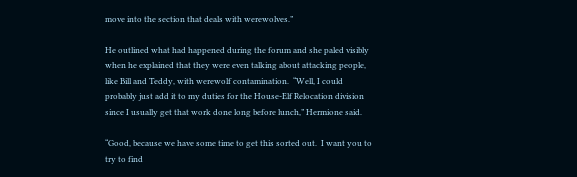move into the section that deals with werewolves.”

He outlined what had happened during the forum and she paled visibly when he explained that they were even talking about attacking people, like Bill and Teddy, with werewolf contamination.  “Well, I could probably just add it to my duties for the House-Elf Relocation division since I usually get that work done long before lunch,” Hermione said.

“Good, because we have some time to get this sorted out.  I want you to try to find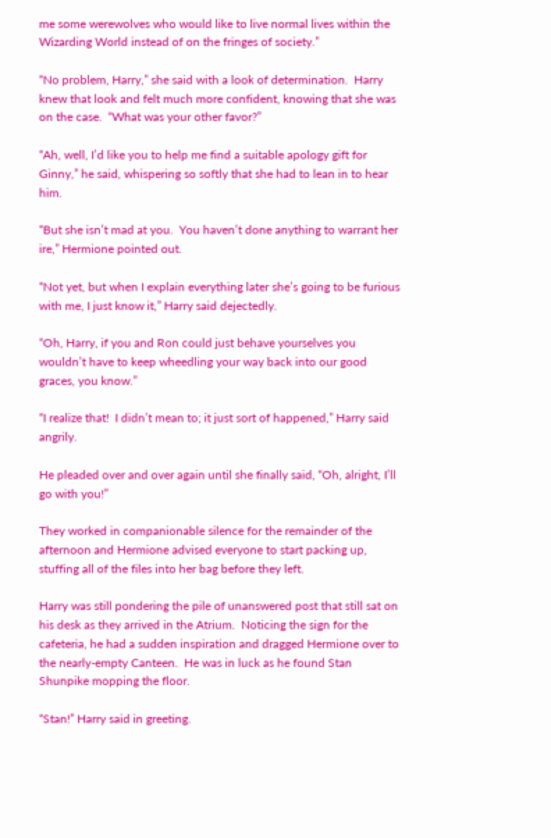me some werewolves who would like to live normal lives within the Wizarding World instead of on the fringes of society.”

“No problem, Harry,” she said with a look of determination.  Harry knew that look and felt much more confident, knowing that she was on the case.  “What was your other favor?”

“Ah, well, I’d like you to help me find a suitable apology gift for Ginny,” he said, whispering so softly that she had to lean in to hear him.

“But she isn’t mad at you.  You haven’t done anything to warrant her ire,” Hermione pointed out.

“Not yet, but when I explain everything later she’s going to be furious with me, I just know it,” Harry said dejectedly.

“Oh, Harry, if you and Ron could just behave yourselves you wouldn’t have to keep wheedling your way back into our good graces, you know.”

“I realize that!  I didn’t mean to; it just sort of happened,” Harry said angrily.

He pleaded over and over again until she finally said, “Oh, alright, I’ll go with you!”

They worked in companionable silence for the remainder of the afternoon and Hermione advised everyone to start packing up, stuffing all of the files into her bag before they left.

Harry was still pondering the pile of unanswered post that still sat on his desk as they arrived in the Atrium.  Noticing the sign for the cafeteria, he had a sudden inspiration and dragged Hermione over to the nearly-empty Canteen.  He was in luck as he found Stan Shunpike mopping the floor.

“Stan!” Harry said in greeting.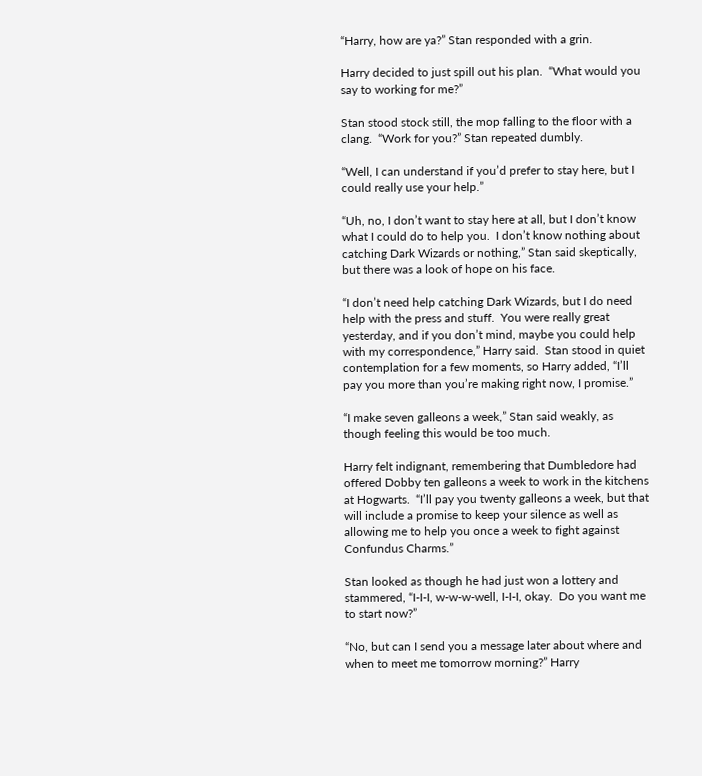“Harry, how are ya?” Stan responded with a grin.

Harry decided to just spill out his plan.  “What would you say to working for me?”

Stan stood stock still, the mop falling to the floor with a clang.  “Work for you?” Stan repeated dumbly.

“Well, I can understand if you’d prefer to stay here, but I could really use your help.”

“Uh, no, I don’t want to stay here at all, but I don’t know what I could do to help you.  I don’t know nothing about catching Dark Wizards or nothing,” Stan said skeptically, but there was a look of hope on his face.

“I don’t need help catching Dark Wizards, but I do need help with the press and stuff.  You were really great yesterday, and if you don’t mind, maybe you could help with my correspondence,” Harry said.  Stan stood in quiet contemplation for a few moments, so Harry added, “I’ll pay you more than you’re making right now, I promise.”

“I make seven galleons a week,” Stan said weakly, as though feeling this would be too much.

Harry felt indignant, remembering that Dumbledore had offered Dobby ten galleons a week to work in the kitchens at Hogwarts.  “I’ll pay you twenty galleons a week, but that will include a promise to keep your silence as well as allowing me to help you once a week to fight against Confundus Charms.”

Stan looked as though he had just won a lottery and stammered, “I-I-I, w-w-w-well, I-I-I, okay.  Do you want me to start now?”

“No, but can I send you a message later about where and when to meet me tomorrow morning?” Harry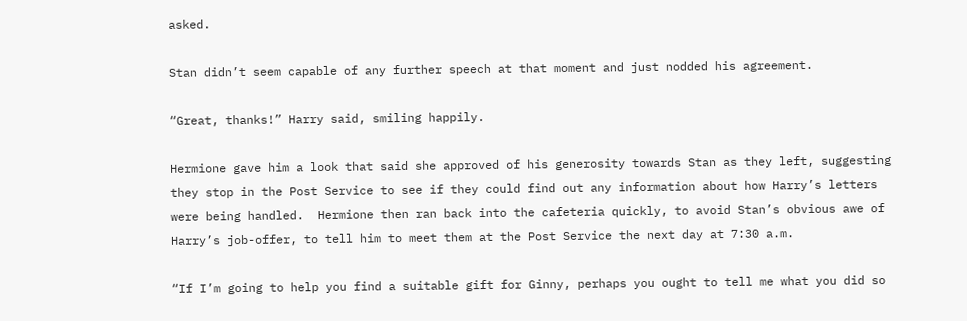asked.

Stan didn’t seem capable of any further speech at that moment and just nodded his agreement.

“Great, thanks!” Harry said, smiling happily.

Hermione gave him a look that said she approved of his generosity towards Stan as they left, suggesting they stop in the Post Service to see if they could find out any information about how Harry’s letters were being handled.  Hermione then ran back into the cafeteria quickly, to avoid Stan’s obvious awe of Harry’s job-offer, to tell him to meet them at the Post Service the next day at 7:30 a.m.

“If I’m going to help you find a suitable gift for Ginny, perhaps you ought to tell me what you did so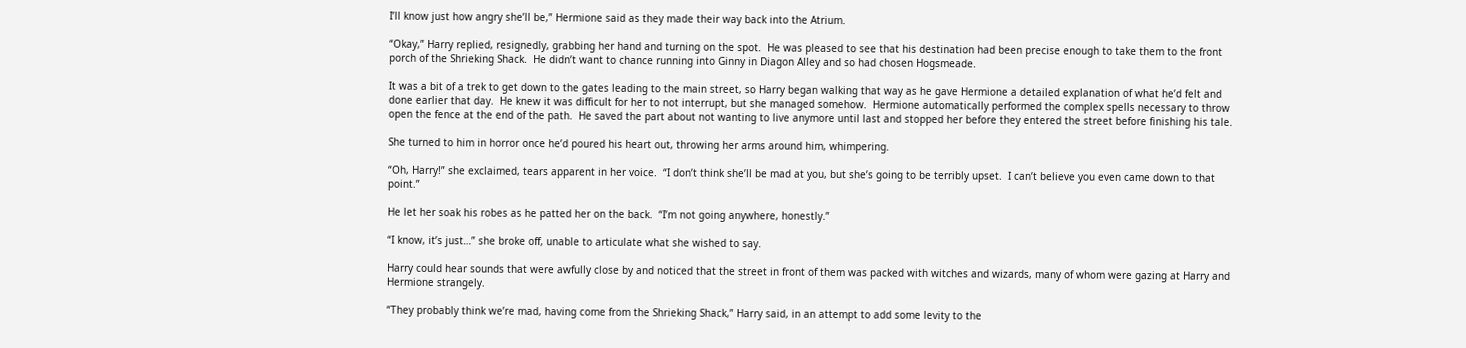I’ll know just how angry she’ll be,” Hermione said as they made their way back into the Atrium.

“Okay,” Harry replied, resignedly, grabbing her hand and turning on the spot.  He was pleased to see that his destination had been precise enough to take them to the front porch of the Shrieking Shack.  He didn’t want to chance running into Ginny in Diagon Alley and so had chosen Hogsmeade.

It was a bit of a trek to get down to the gates leading to the main street, so Harry began walking that way as he gave Hermione a detailed explanation of what he’d felt and done earlier that day.  He knew it was difficult for her to not interrupt, but she managed somehow.  Hermione automatically performed the complex spells necessary to throw open the fence at the end of the path.  He saved the part about not wanting to live anymore until last and stopped her before they entered the street before finishing his tale.

She turned to him in horror once he’d poured his heart out, throwing her arms around him, whimpering.

“Oh, Harry!” she exclaimed, tears apparent in her voice.  “I don’t think she’ll be mad at you, but she’s going to be terribly upset.  I can’t believe you even came down to that point.”

He let her soak his robes as he patted her on the back.  “I’m not going anywhere, honestly.”

“I know, it’s just…” she broke off, unable to articulate what she wished to say.

Harry could hear sounds that were awfully close by and noticed that the street in front of them was packed with witches and wizards, many of whom were gazing at Harry and Hermione strangely.

“They probably think we’re mad, having come from the Shrieking Shack,” Harry said, in an attempt to add some levity to the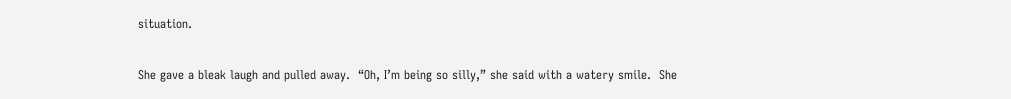situation.

She gave a bleak laugh and pulled away.  “Oh, I’m being so silly,” she said with a watery smile.  She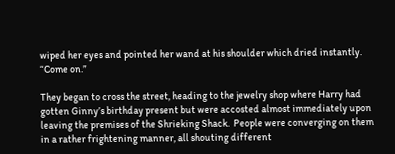wiped her eyes and pointed her wand at his shoulder which dried instantly.  “Come on.”

They began to cross the street, heading to the jewelry shop where Harry had gotten Ginny’s birthday present but were accosted almost immediately upon leaving the premises of the Shrieking Shack.  People were converging on them in a rather frightening manner, all shouting different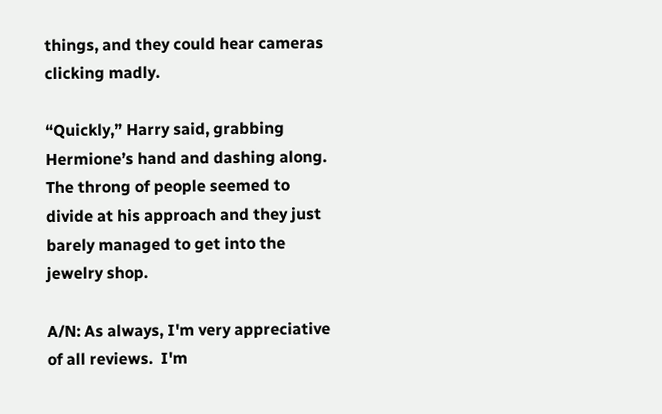things, and they could hear cameras clicking madly.

“Quickly,” Harry said, grabbing Hermione’s hand and dashing along.  The throng of people seemed to divide at his approach and they just barely managed to get into the jewelry shop.

A/N: As always, I'm very appreciative of all reviews.  I'm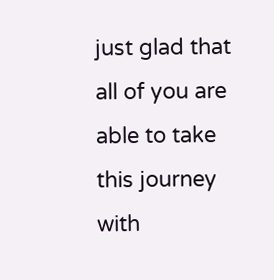just glad that all of you are able to take this journey with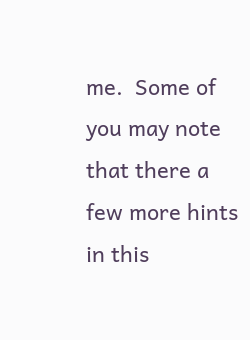me.  Some of you may note that there a few more hints in this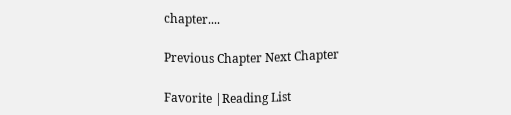chapter....

Previous Chapter Next Chapter

Favorite |Reading List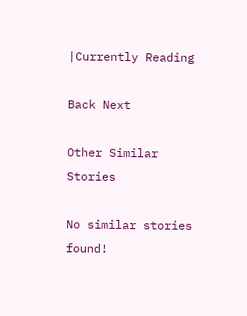|Currently Reading

Back Next

Other Similar Stories

No similar stories found!